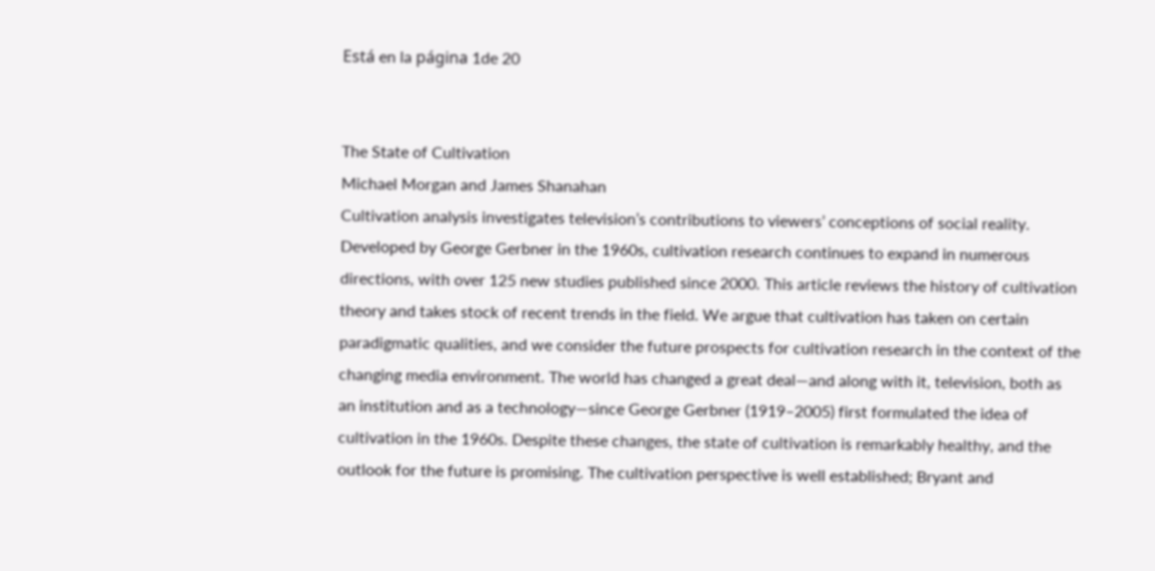Está en la página 1de 20


The State of Cultivation
Michael Morgan and James Shanahan
Cultivation analysis investigates television’s contributions to viewers’ conceptions of social reality. Developed by George Gerbner in the 1960s, cultivation research continues to expand in numerous directions, with over 125 new studies published since 2000. This article reviews the history of cultivation theory and takes stock of recent trends in the field. We argue that cultivation has taken on certain paradigmatic qualities, and we consider the future prospects for cultivation research in the context of the changing media environment. The world has changed a great deal—and along with it, television, both as an institution and as a technology—since George Gerbner (1919–2005) first formulated the idea of cultivation in the 1960s. Despite these changes, the state of cultivation is remarkably healthy, and the outlook for the future is promising. The cultivation perspective is well established; Bryant and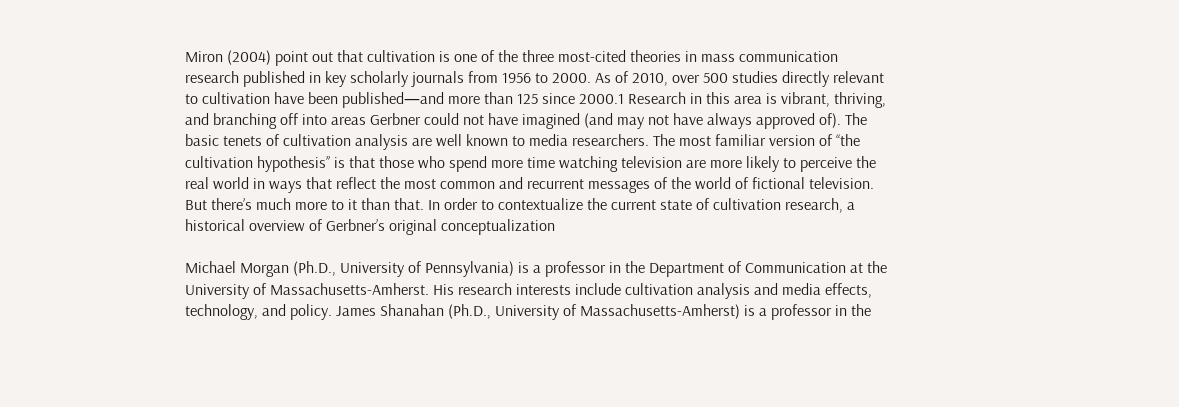Miron (2004) point out that cultivation is one of the three most-cited theories in mass communication research published in key scholarly journals from 1956 to 2000. As of 2010, over 500 studies directly relevant to cultivation have been published—and more than 125 since 2000.1 Research in this area is vibrant, thriving, and branching off into areas Gerbner could not have imagined (and may not have always approved of). The basic tenets of cultivation analysis are well known to media researchers. The most familiar version of ‘‘the cultivation hypothesis’’ is that those who spend more time watching television are more likely to perceive the real world in ways that reflect the most common and recurrent messages of the world of fictional television. But there’s much more to it than that. In order to contextualize the current state of cultivation research, a historical overview of Gerbner’s original conceptualization

Michael Morgan (Ph.D., University of Pennsylvania) is a professor in the Department of Communication at the University of Massachusetts-Amherst. His research interests include cultivation analysis and media effects, technology, and policy. James Shanahan (Ph.D., University of Massachusetts-Amherst) is a professor in the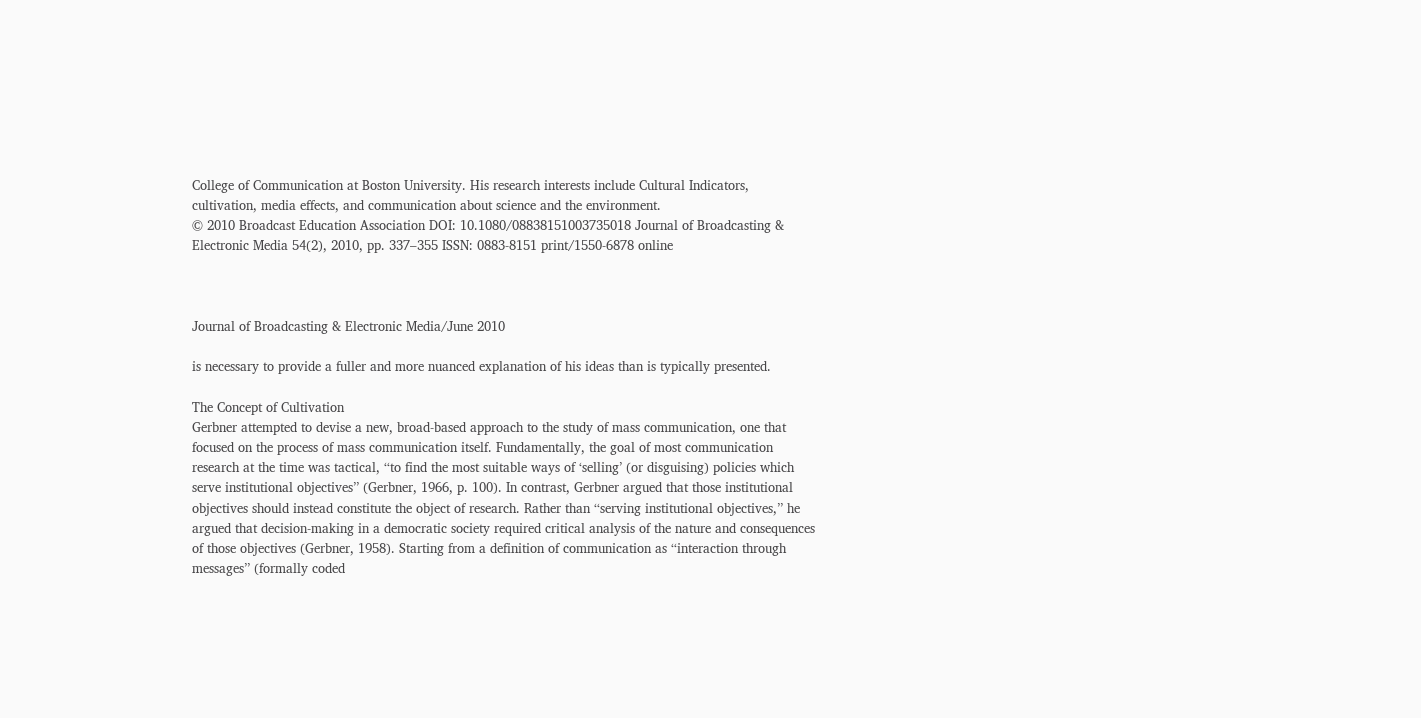College of Communication at Boston University. His research interests include Cultural Indicators, cultivation, media effects, and communication about science and the environment.
© 2010 Broadcast Education Association DOI: 10.1080/08838151003735018 Journal of Broadcasting & Electronic Media 54(2), 2010, pp. 337–355 ISSN: 0883-8151 print/1550-6878 online



Journal of Broadcasting & Electronic Media/June 2010

is necessary to provide a fuller and more nuanced explanation of his ideas than is typically presented.

The Concept of Cultivation
Gerbner attempted to devise a new, broad-based approach to the study of mass communication, one that focused on the process of mass communication itself. Fundamentally, the goal of most communication research at the time was tactical, ‘‘to find the most suitable ways of ‘selling’ (or disguising) policies which serve institutional objectives’’ (Gerbner, 1966, p. 100). In contrast, Gerbner argued that those institutional objectives should instead constitute the object of research. Rather than ‘‘serving institutional objectives,’’ he argued that decision-making in a democratic society required critical analysis of the nature and consequences of those objectives (Gerbner, 1958). Starting from a definition of communication as ‘‘interaction through messages’’ (formally coded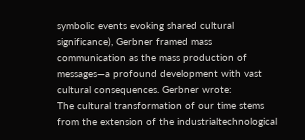symbolic events evoking shared cultural significance), Gerbner framed mass communication as the mass production of messages—a profound development with vast cultural consequences. Gerbner wrote:
The cultural transformation of our time stems from the extension of the industrialtechnological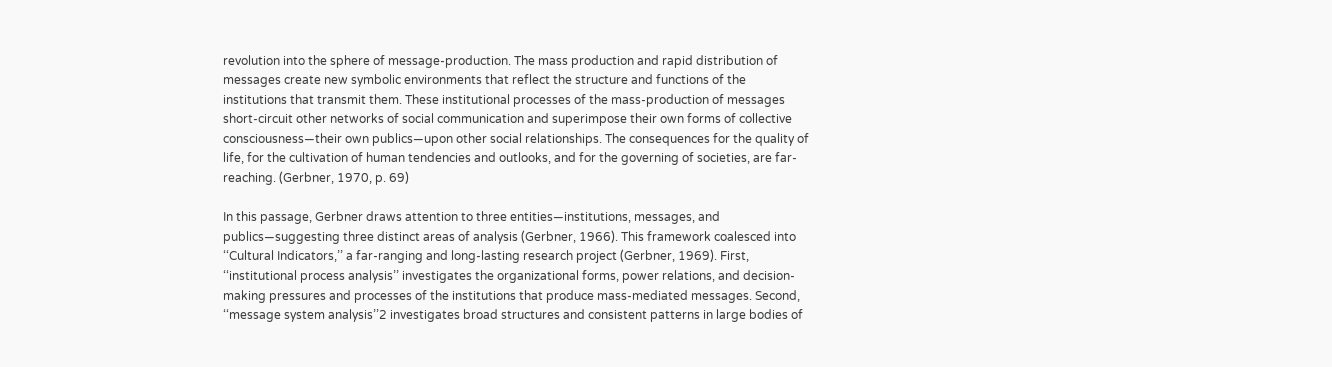revolution into the sphere of message-production. The mass production and rapid distribution of messages create new symbolic environments that reflect the structure and functions of the institutions that transmit them. These institutional processes of the mass-production of messages short-circuit other networks of social communication and superimpose their own forms of collective consciousness—their own publics—upon other social relationships. The consequences for the quality of life, for the cultivation of human tendencies and outlooks, and for the governing of societies, are far-reaching. (Gerbner, 1970, p. 69)

In this passage, Gerbner draws attention to three entities—institutions, messages, and publics—suggesting three distinct areas of analysis (Gerbner, 1966). This framework coalesced into ‘‘Cultural Indicators,’’ a far-ranging and long-lasting research project (Gerbner, 1969). First, ‘‘institutional process analysis’’ investigates the organizational forms, power relations, and decision-making pressures and processes of the institutions that produce mass-mediated messages. Second, ‘‘message system analysis’’2 investigates broad structures and consistent patterns in large bodies of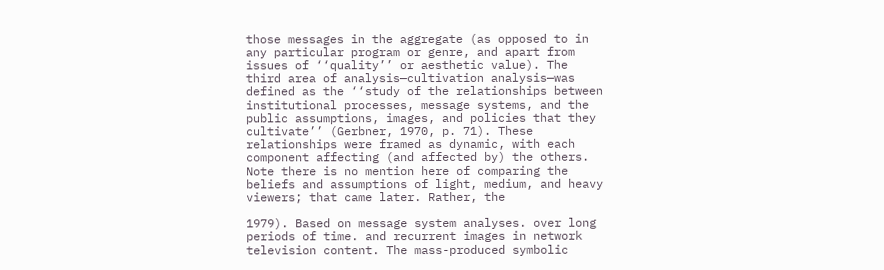those messages in the aggregate (as opposed to in any particular program or genre, and apart from issues of ‘‘quality’’ or aesthetic value). The third area of analysis—cultivation analysis—was defined as the ‘‘study of the relationships between institutional processes, message systems, and the public assumptions, images, and policies that they cultivate’’ (Gerbner, 1970, p. 71). These relationships were framed as dynamic, with each component affecting (and affected by) the others. Note there is no mention here of comparing the beliefs and assumptions of light, medium, and heavy viewers; that came later. Rather, the

1979). Based on message system analyses. over long periods of time. and recurrent images in network television content. The mass-produced symbolic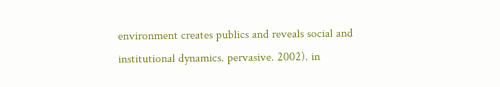environment creates publics and reveals social and institutional dynamics. pervasive. 2002). in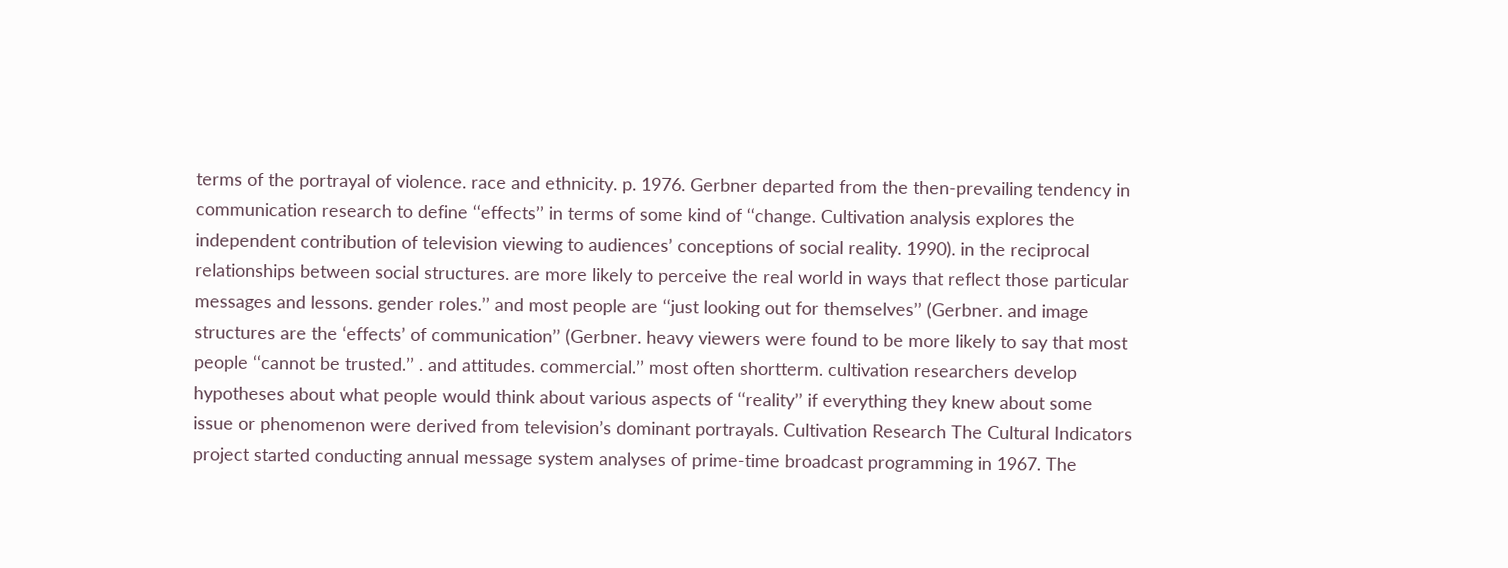terms of the portrayal of violence. race and ethnicity. p. 1976. Gerbner departed from the then-prevailing tendency in communication research to define ‘‘effects’’ in terms of some kind of ‘‘change. Cultivation analysis explores the independent contribution of television viewing to audiences’ conceptions of social reality. 1990). in the reciprocal relationships between social structures. are more likely to perceive the real world in ways that reflect those particular messages and lessons. gender roles.’’ and most people are ‘‘just looking out for themselves’’ (Gerbner. and image structures are the ‘effects’ of communication’’ (Gerbner. heavy viewers were found to be more likely to say that most people ‘‘cannot be trusted.’’ . and attitudes. commercial.’’ most often shortterm. cultivation researchers develop hypotheses about what people would think about various aspects of ‘‘reality’’ if everything they knew about some issue or phenomenon were derived from television’s dominant portrayals. Cultivation Research The Cultural Indicators project started conducting annual message system analyses of prime-time broadcast programming in 1967. The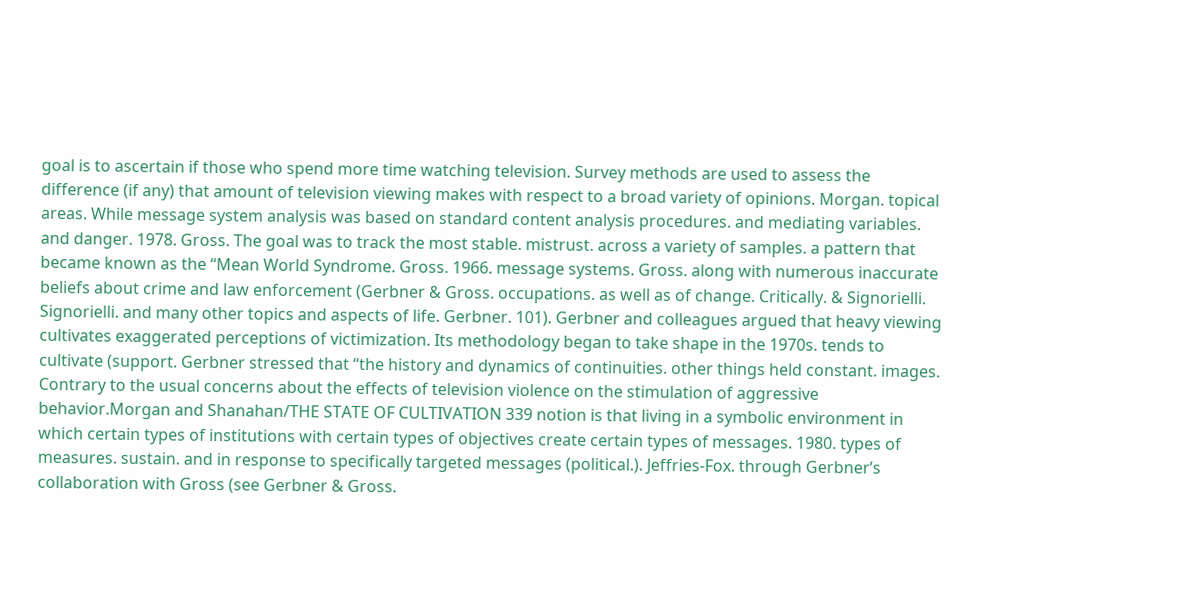goal is to ascertain if those who spend more time watching television. Survey methods are used to assess the difference (if any) that amount of television viewing makes with respect to a broad variety of opinions. Morgan. topical areas. While message system analysis was based on standard content analysis procedures. and mediating variables. and danger. 1978. Gross. The goal was to track the most stable. mistrust. across a variety of samples. a pattern that became known as the ‘‘Mean World Syndrome. Gross. 1966. message systems. Gross. along with numerous inaccurate beliefs about crime and law enforcement (Gerbner & Gross. occupations. as well as of change. Critically. & Signorielli. Signorielli. and many other topics and aspects of life. Gerbner. 101). Gerbner and colleagues argued that heavy viewing cultivates exaggerated perceptions of victimization. Its methodology began to take shape in the 1970s. tends to cultivate (support. Gerbner stressed that ‘‘the history and dynamics of continuities. other things held constant. images. Contrary to the usual concerns about the effects of television violence on the stimulation of aggressive behavior.Morgan and Shanahan/THE STATE OF CULTIVATION 339 notion is that living in a symbolic environment in which certain types of institutions with certain types of objectives create certain types of messages. 1980. types of measures. sustain. and in response to specifically targeted messages (political.). Jeffries-Fox. through Gerbner’s collaboration with Gross (see Gerbner & Gross.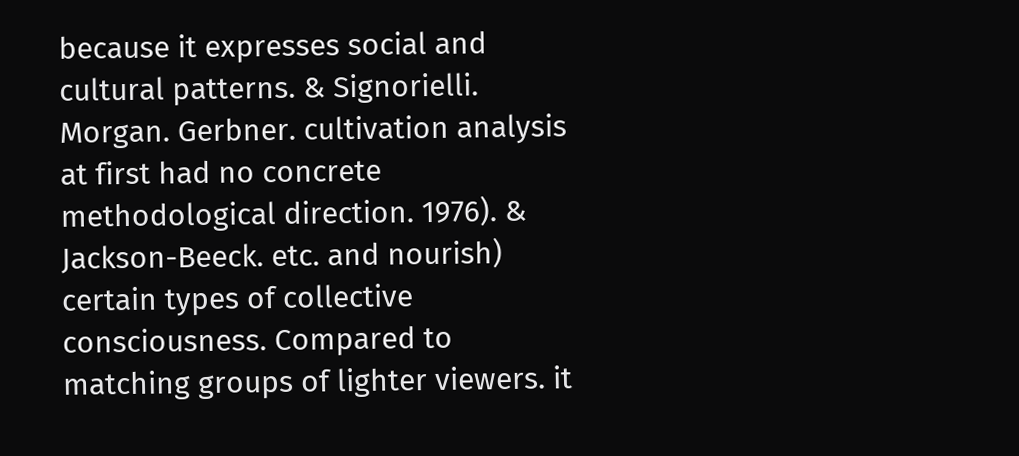because it expresses social and cultural patterns. & Signorielli. Morgan. Gerbner. cultivation analysis at first had no concrete methodological direction. 1976). & Jackson-Beeck. etc. and nourish) certain types of collective consciousness. Compared to matching groups of lighter viewers. it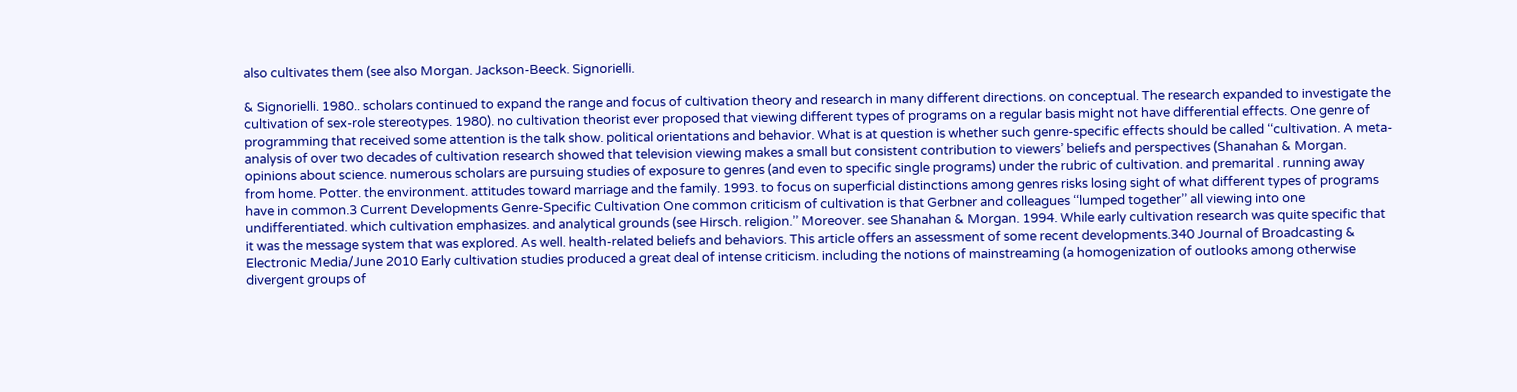also cultivates them (see also Morgan. Jackson-Beeck. Signorielli.

& Signorielli. 1980.. scholars continued to expand the range and focus of cultivation theory and research in many different directions. on conceptual. The research expanded to investigate the cultivation of sex-role stereotypes. 1980). no cultivation theorist ever proposed that viewing different types of programs on a regular basis might not have differential effects. One genre of programming that received some attention is the talk show. political orientations and behavior. What is at question is whether such genre-specific effects should be called ‘‘cultivation. A meta-analysis of over two decades of cultivation research showed that television viewing makes a small but consistent contribution to viewers’ beliefs and perspectives (Shanahan & Morgan. opinions about science. numerous scholars are pursuing studies of exposure to genres (and even to specific single programs) under the rubric of cultivation. and premarital . running away from home. Potter. the environment. attitudes toward marriage and the family. 1993. to focus on superficial distinctions among genres risks losing sight of what different types of programs have in common.3 Current Developments Genre-Specific Cultivation One common criticism of cultivation is that Gerbner and colleagues ‘‘lumped together’’ all viewing into one undifferentiated. which cultivation emphasizes. and analytical grounds (see Hirsch. religion.’’ Moreover. see Shanahan & Morgan. 1994. While early cultivation research was quite specific that it was the message system that was explored. As well. health-related beliefs and behaviors. This article offers an assessment of some recent developments.340 Journal of Broadcasting & Electronic Media/June 2010 Early cultivation studies produced a great deal of intense criticism. including the notions of mainstreaming (a homogenization of outlooks among otherwise divergent groups of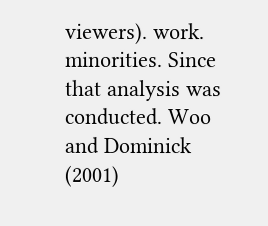viewers). work. minorities. Since that analysis was conducted. Woo and Dominick (2001)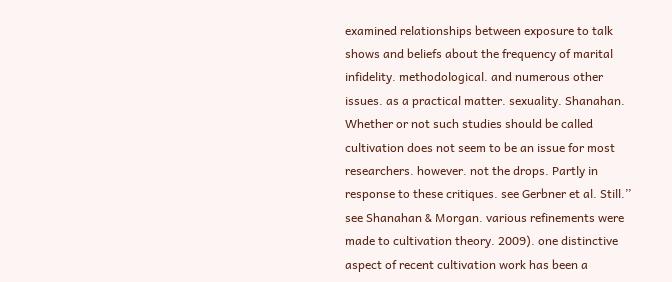examined relationships between exposure to talk shows and beliefs about the frequency of marital infidelity. methodological. and numerous other issues. as a practical matter. sexuality. Shanahan. Whether or not such studies should be called cultivation does not seem to be an issue for most researchers. however. not the drops. Partly in response to these critiques. see Gerbner et al. Still.’’ see Shanahan & Morgan. various refinements were made to cultivation theory. 2009). one distinctive aspect of recent cultivation work has been a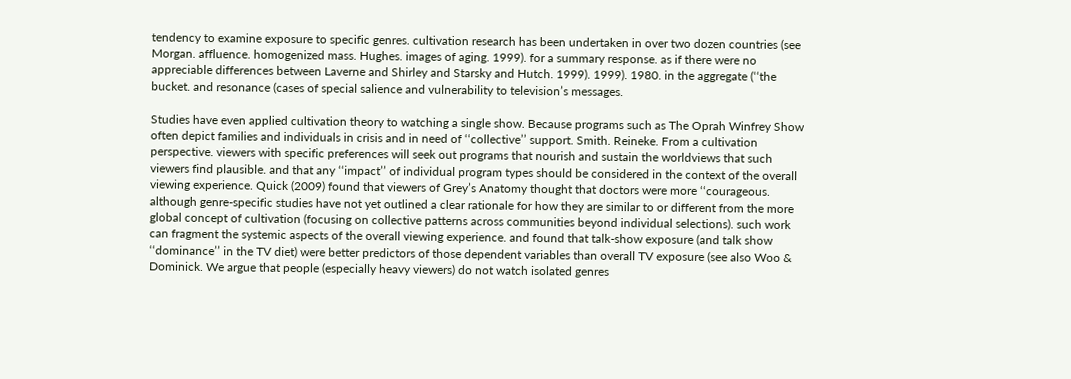tendency to examine exposure to specific genres. cultivation research has been undertaken in over two dozen countries (see Morgan. affluence. homogenized mass. Hughes. images of aging. 1999). for a summary response. as if there were no appreciable differences between Laverne and Shirley and Starsky and Hutch. 1999). 1999). 1980. in the aggregate (‘‘the bucket. and resonance (cases of special salience and vulnerability to television’s messages.

Studies have even applied cultivation theory to watching a single show. Because programs such as The Oprah Winfrey Show often depict families and individuals in crisis and in need of ‘‘collective’’ support. Smith. Reineke. From a cultivation perspective. viewers with specific preferences will seek out programs that nourish and sustain the worldviews that such viewers find plausible. and that any ‘‘impact’’ of individual program types should be considered in the context of the overall viewing experience. Quick (2009) found that viewers of Grey’s Anatomy thought that doctors were more ‘‘courageous. although genre-specific studies have not yet outlined a clear rationale for how they are similar to or different from the more global concept of cultivation (focusing on collective patterns across communities beyond individual selections). such work can fragment the systemic aspects of the overall viewing experience. and found that talk-show exposure (and talk show ‘‘dominance’’ in the TV diet) were better predictors of those dependent variables than overall TV exposure (see also Woo & Dominick. We argue that people (especially heavy viewers) do not watch isolated genres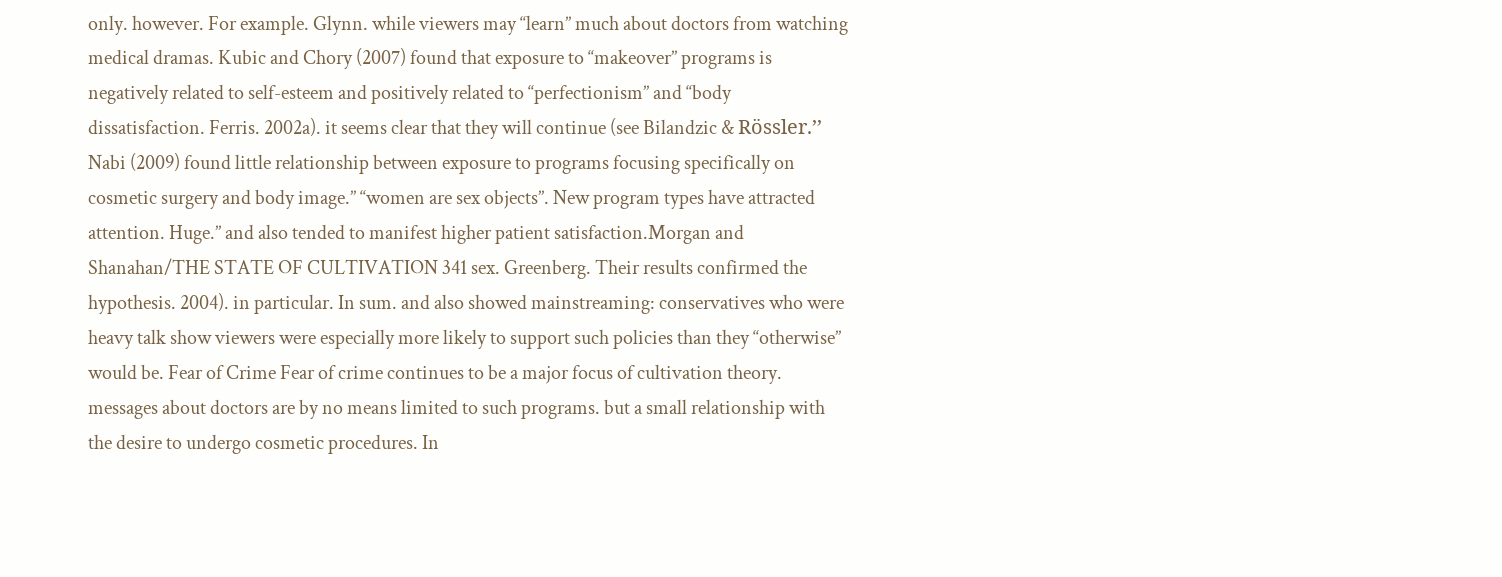only. however. For example. Glynn. while viewers may ‘‘learn’’ much about doctors from watching medical dramas. Kubic and Chory (2007) found that exposure to ‘‘makeover’’ programs is negatively related to self-esteem and positively related to ‘‘perfectionism’’ and ‘‘body dissatisfaction. Ferris. 2002a). it seems clear that they will continue (see Bilandzic & Rössler.’’ Nabi (2009) found little relationship between exposure to programs focusing specifically on cosmetic surgery and body image.’’ ‘‘women are sex objects’’. New program types have attracted attention. Huge.’’ and also tended to manifest higher patient satisfaction.Morgan and Shanahan/THE STATE OF CULTIVATION 341 sex. Greenberg. Their results confirmed the hypothesis. 2004). in particular. In sum. and also showed mainstreaming: conservatives who were heavy talk show viewers were especially more likely to support such policies than they ‘‘otherwise’’ would be. Fear of Crime Fear of crime continues to be a major focus of cultivation theory. messages about doctors are by no means limited to such programs. but a small relationship with the desire to undergo cosmetic procedures. In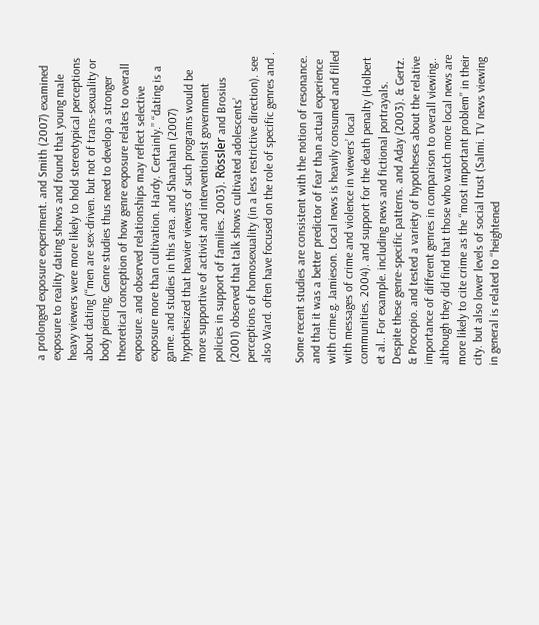a prolonged exposure experiment. and Smith (2007) examined exposure to reality dating shows and found that young male heavy viewers were more likely to hold stereotypical perceptions about dating (‘‘men are sex-driven. but not of trans-sexuality or body piercing. Genre studies thus need to develop a stronger theoretical conception of how genre exposure relates to overall exposure. and observed relationships may reflect selective exposure more than cultivation. Hardy. Certainly.’’ ‘‘dating is a game. and studies in this area. and Shanahan (2007) hypothesized that heavier viewers of such programs would be more supportive of activist and interventionist government policies in support of families. 2003). Rössler and Brosius (2001) observed that talk shows cultivated adolescents’ perceptions of homosexuality (in a less restrictive direction). see also Ward. often have focused on the role of specific genres and .

Some recent studies are consistent with the notion of resonance. and that it was a better predictor of fear than actual experience with crime.g. Jamieson. Local news is heavily consumed and filled with messages of crime and violence in viewers’ local communities. 2004). and support for the death penalty (Holbert et al.. For example. including news and fictional portrayals. Despite these genre-specific patterns. and Aday (2003). & Gertz. & Procopio. and tested a variety of hypotheses about the relative importance of different genres in comparison to overall viewing.. although they did find that those who watch more local news are more likely to cite crime as the ‘‘most important problem’’ in their city. but also lower levels of social trust (Salmi. TV news viewing in general is related to ‘‘heightened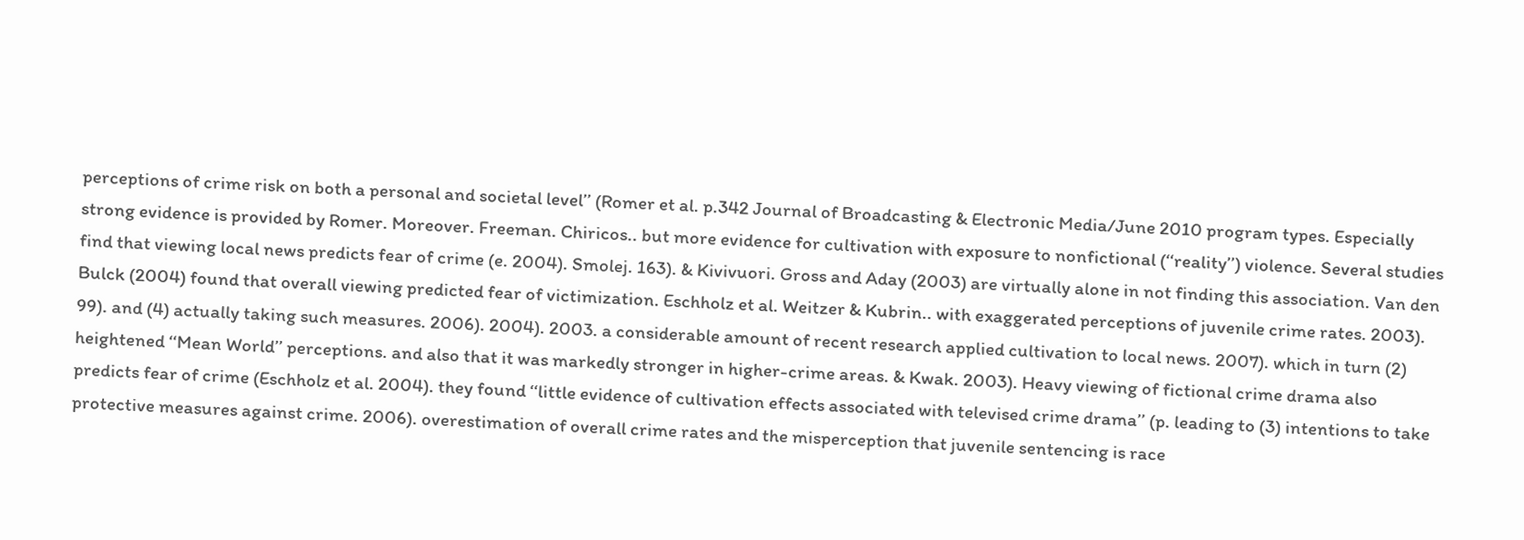perceptions of crime risk on both a personal and societal level’’ (Romer et al. p.342 Journal of Broadcasting & Electronic Media/June 2010 program types. Especially strong evidence is provided by Romer. Moreover. Freeman. Chiricos.. but more evidence for cultivation with exposure to nonfictional (‘‘reality’’) violence. Several studies find that viewing local news predicts fear of crime (e. 2004). Smolej. 163). & Kivivuori. Gross and Aday (2003) are virtually alone in not finding this association. Van den Bulck (2004) found that overall viewing predicted fear of victimization. Eschholz et al. Weitzer & Kubrin.. with exaggerated perceptions of juvenile crime rates. 2003). 99). and (4) actually taking such measures. 2006). 2004). 2003. a considerable amount of recent research applied cultivation to local news. 2007). which in turn (2) heightened ‘‘Mean World’’ perceptions. and also that it was markedly stronger in higher-crime areas. & Kwak. 2003). Heavy viewing of fictional crime drama also predicts fear of crime (Eschholz et al. 2004). they found ‘‘little evidence of cultivation effects associated with televised crime drama’’ (p. leading to (3) intentions to take protective measures against crime. 2006). overestimation of overall crime rates and the misperception that juvenile sentencing is race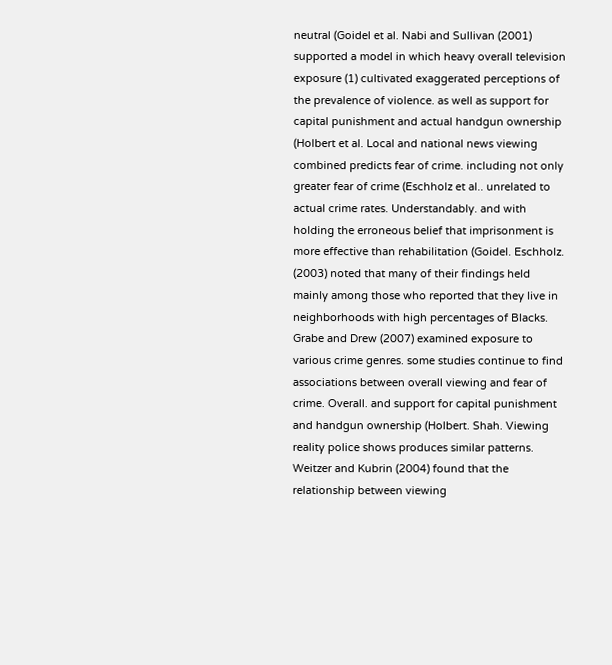neutral (Goidel et al. Nabi and Sullivan (2001) supported a model in which heavy overall television exposure (1) cultivated exaggerated perceptions of the prevalence of violence. as well as support for capital punishment and actual handgun ownership (Holbert et al. Local and national news viewing combined predicts fear of crime. including not only greater fear of crime (Eschholz et al.. unrelated to actual crime rates. Understandably. and with holding the erroneous belief that imprisonment is more effective than rehabilitation (Goidel. Eschholz. (2003) noted that many of their findings held mainly among those who reported that they live in neighborhoods with high percentages of Blacks. Grabe and Drew (2007) examined exposure to various crime genres. some studies continue to find associations between overall viewing and fear of crime. Overall. and support for capital punishment and handgun ownership (Holbert. Shah. Viewing reality police shows produces similar patterns. Weitzer and Kubrin (2004) found that the relationship between viewing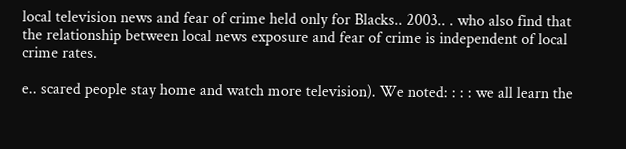local television news and fear of crime held only for Blacks.. 2003.. . who also find that the relationship between local news exposure and fear of crime is independent of local crime rates.

e.. scared people stay home and watch more television). We noted: : : : we all learn the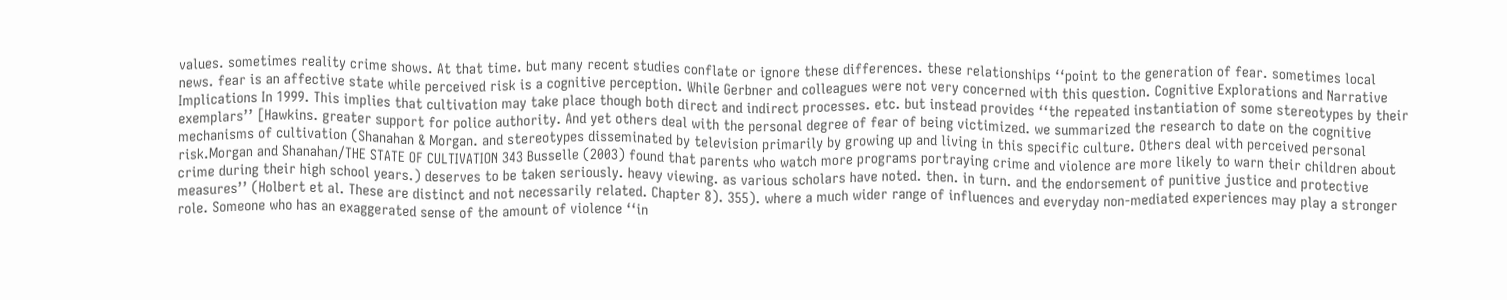values. sometimes reality crime shows. At that time. but many recent studies conflate or ignore these differences. these relationships ‘‘point to the generation of fear. sometimes local news. fear is an affective state while perceived risk is a cognitive perception. While Gerbner and colleagues were not very concerned with this question. Cognitive Explorations and Narrative Implications In 1999. This implies that cultivation may take place though both direct and indirect processes. etc. but instead provides ‘‘the repeated instantiation of some stereotypes by their exemplars’’ [Hawkins. greater support for police authority. And yet others deal with the personal degree of fear of being victimized. we summarized the research to date on the cognitive mechanisms of cultivation (Shanahan & Morgan. and stereotypes disseminated by television primarily by growing up and living in this specific culture. Others deal with perceived personal risk.Morgan and Shanahan/THE STATE OF CULTIVATION 343 Busselle (2003) found that parents who watch more programs portraying crime and violence are more likely to warn their children about crime during their high school years.) deserves to be taken seriously. heavy viewing. as various scholars have noted. then. in turn. and the endorsement of punitive justice and protective measures’’ (Holbert et al. These are distinct and not necessarily related. Chapter 8). 355). where a much wider range of influences and everyday non-mediated experiences may play a stronger role. Someone who has an exaggerated sense of the amount of violence ‘‘in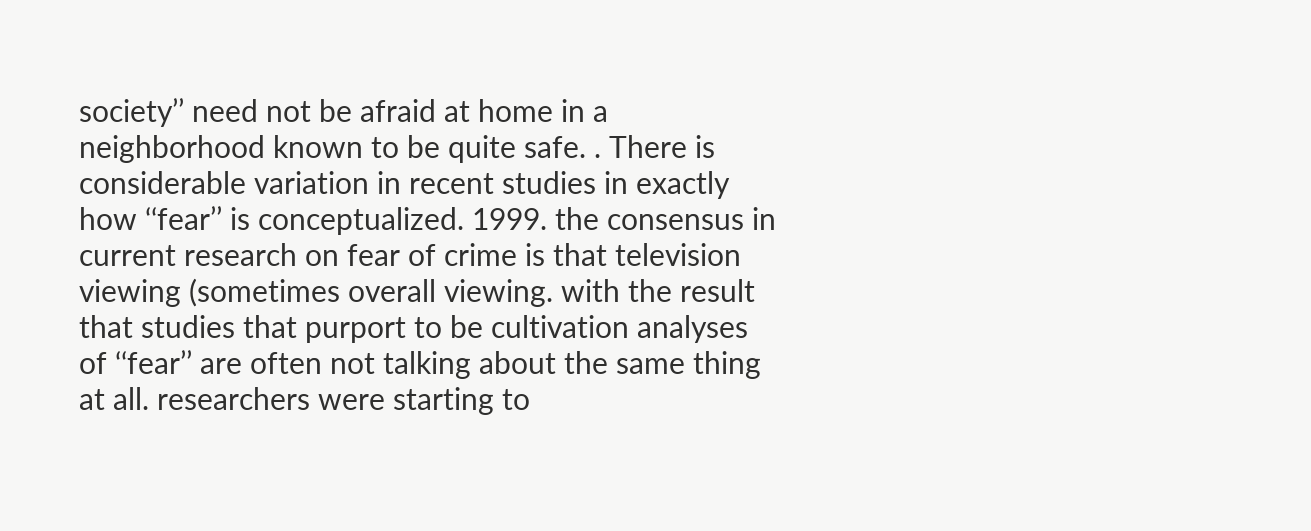society’’ need not be afraid at home in a neighborhood known to be quite safe. . There is considerable variation in recent studies in exactly how ‘‘fear’’ is conceptualized. 1999. the consensus in current research on fear of crime is that television viewing (sometimes overall viewing. with the result that studies that purport to be cultivation analyses of ‘‘fear’’ are often not talking about the same thing at all. researchers were starting to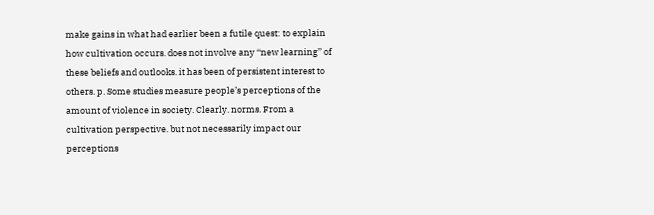make gains in what had earlier been a futile quest: to explain how cultivation occurs. does not involve any ‘‘new learning’’ of these beliefs and outlooks. it has been of persistent interest to others. p. Some studies measure people’s perceptions of the amount of violence in society. Clearly. norms. From a cultivation perspective. but not necessarily impact our perceptions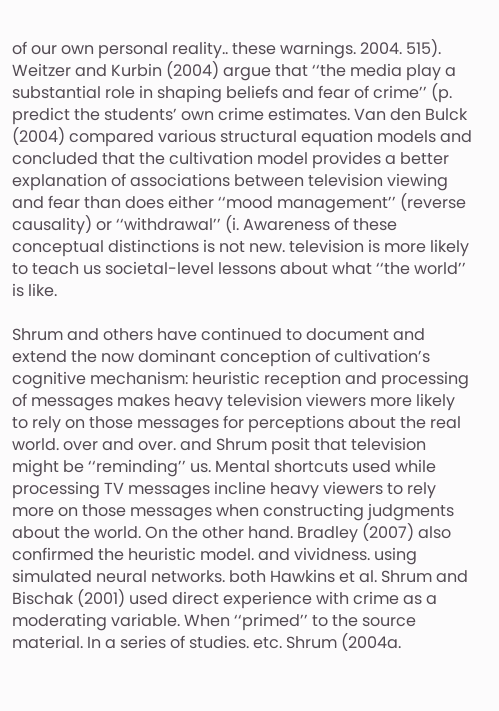of our own personal reality.. these warnings. 2004. 515). Weitzer and Kurbin (2004) argue that ‘‘the media play a substantial role in shaping beliefs and fear of crime’’ (p. predict the students’ own crime estimates. Van den Bulck (2004) compared various structural equation models and concluded that the cultivation model provides a better explanation of associations between television viewing and fear than does either ‘‘mood management’’ (reverse causality) or ‘‘withdrawal’’ (i. Awareness of these conceptual distinctions is not new. television is more likely to teach us societal-level lessons about what ‘‘the world’’ is like.

Shrum and others have continued to document and extend the now dominant conception of cultivation’s cognitive mechanism: heuristic reception and processing of messages makes heavy television viewers more likely to rely on those messages for perceptions about the real world. over and over. and Shrum posit that television might be ‘‘reminding’’ us. Mental shortcuts used while processing TV messages incline heavy viewers to rely more on those messages when constructing judgments about the world. On the other hand. Bradley (2007) also confirmed the heuristic model. and vividness. using simulated neural networks. both Hawkins et al. Shrum and Bischak (2001) used direct experience with crime as a moderating variable. When ‘‘primed’’ to the source material. In a series of studies. etc. Shrum (2004a.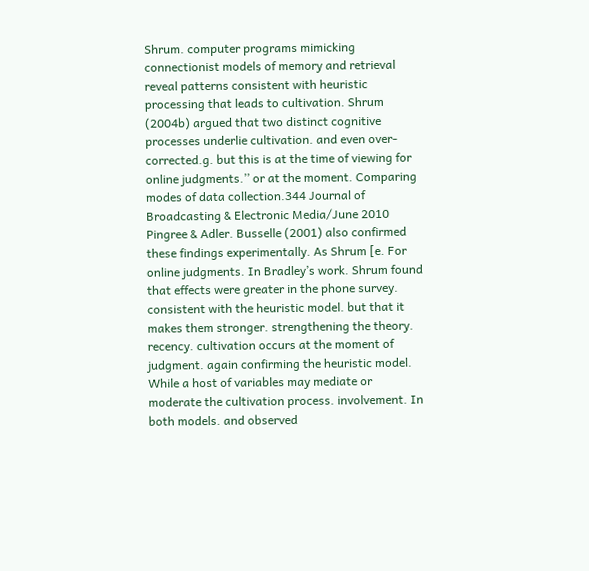Shrum. computer programs mimicking connectionist models of memory and retrieval reveal patterns consistent with heuristic processing that leads to cultivation. Shrum (2004b) argued that two distinct cognitive processes underlie cultivation. and even over-corrected.g. but this is at the time of viewing for online judgments.’’ or at the moment. Comparing modes of data collection.344 Journal of Broadcasting & Electronic Media/June 2010 Pingree & Adler. Busselle (2001) also confirmed these findings experimentally. As Shrum [e. For online judgments. In Bradley’s work. Shrum found that effects were greater in the phone survey. consistent with the heuristic model. but that it makes them stronger. strengthening the theory. recency. cultivation occurs at the moment of judgment. again confirming the heuristic model. While a host of variables may mediate or moderate the cultivation process. involvement. In both models. and observed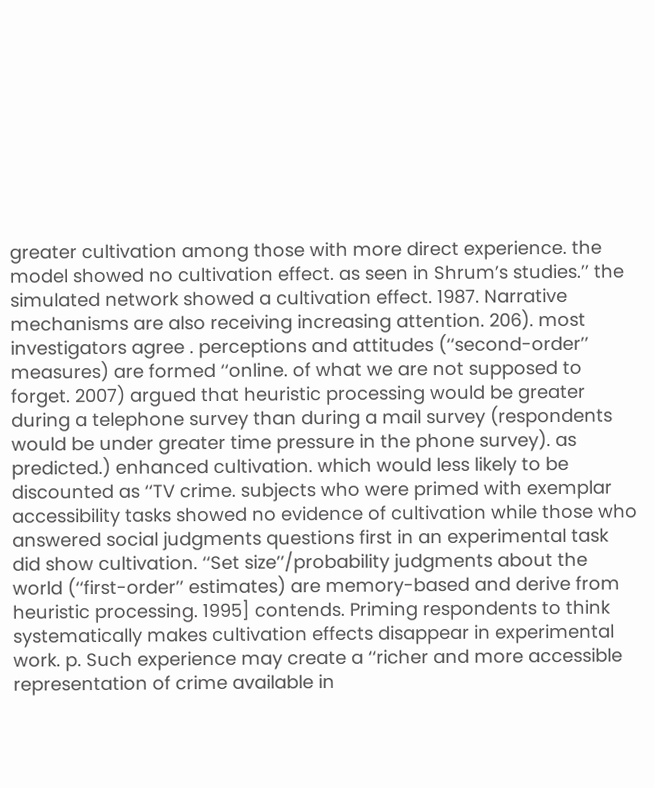greater cultivation among those with more direct experience. the model showed no cultivation effect. as seen in Shrum’s studies.’’ the simulated network showed a cultivation effect. 1987. Narrative mechanisms are also receiving increasing attention. 206). most investigators agree . perceptions and attitudes (‘‘second-order’’ measures) are formed ‘‘online. of what we are not supposed to forget. 2007) argued that heuristic processing would be greater during a telephone survey than during a mail survey (respondents would be under greater time pressure in the phone survey). as predicted.) enhanced cultivation. which would less likely to be discounted as ‘‘TV crime. subjects who were primed with exemplar accessibility tasks showed no evidence of cultivation while those who answered social judgments questions first in an experimental task did show cultivation. ‘‘Set size’’/probability judgments about the world (‘‘first-order’’ estimates) are memory-based and derive from heuristic processing. 1995] contends. Priming respondents to think systematically makes cultivation effects disappear in experimental work. p. Such experience may create a ‘‘richer and more accessible representation of crime available in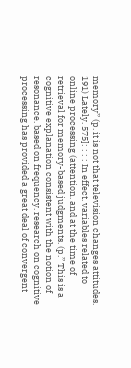memory’’ (p. it is not that television changes attitudes. 191) Lately. 575]: : : : In effect. variables related to online processing (attention. and at the time of retrieval for memory-based judgments. (p.’’ This is a cognitive explanation consistent with the notion of resonance. based on frequency. research on cognitive processing has provided a great deal of convergent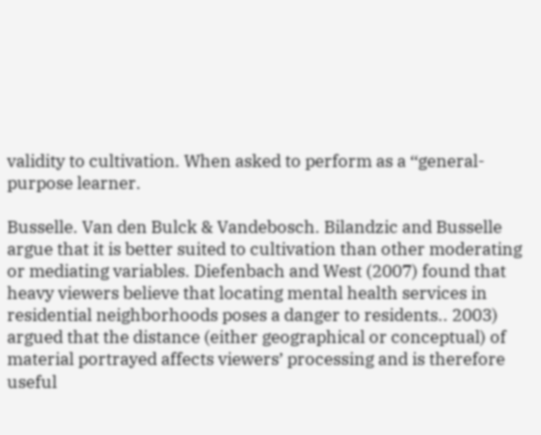validity to cultivation. When asked to perform as a ‘‘general-purpose learner.

Busselle. Van den Bulck & Vandebosch. Bilandzic and Busselle argue that it is better suited to cultivation than other moderating or mediating variables. Diefenbach and West (2007) found that heavy viewers believe that locating mental health services in residential neighborhoods poses a danger to residents.. 2003) argued that the distance (either geographical or conceptual) of material portrayed affects viewers’ processing and is therefore useful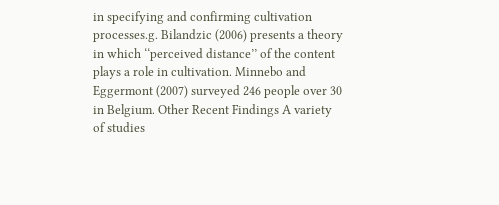in specifying and confirming cultivation processes.g. Bilandzic (2006) presents a theory in which ‘‘perceived distance’’ of the content plays a role in cultivation. Minnebo and Eggermont (2007) surveyed 246 people over 30 in Belgium. Other Recent Findings A variety of studies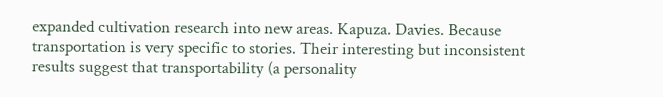expanded cultivation research into new areas. Kapuza. Davies. Because transportation is very specific to stories. Their interesting but inconsistent results suggest that transportability (a personality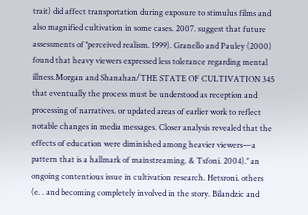trait) did affect transportation during exposure to stimulus films and also magnified cultivation in some cases. 2007. suggest that future assessments of ‘‘perceived realism. 1999). Granello and Pauley (2000) found that heavy viewers expressed less tolerance regarding mental illness.Morgan and Shanahan/THE STATE OF CULTIVATION 345 that eventually the process must be understood as reception and processing of narratives. or updated areas of earlier work to reflect notable changes in media messages. Closer analysis revealed that the effects of education were diminished among heavier viewers—a pattern that is a hallmark of mainstreaming. & Tsfoni. 2004).’’ an ongoing contentious issue in cultivation research. Hetsroni. others (e. . and becoming completely involved in the story. Bilandzic and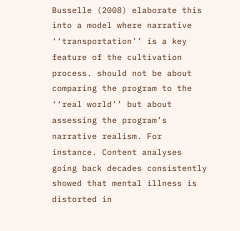Busselle (2008) elaborate this into a model where narrative ‘‘transportation’’ is a key feature of the cultivation process. should not be about comparing the program to the ‘‘real world’’ but about assessing the program’s narrative realism. For instance. Content analyses going back decades consistently showed that mental illness is distorted in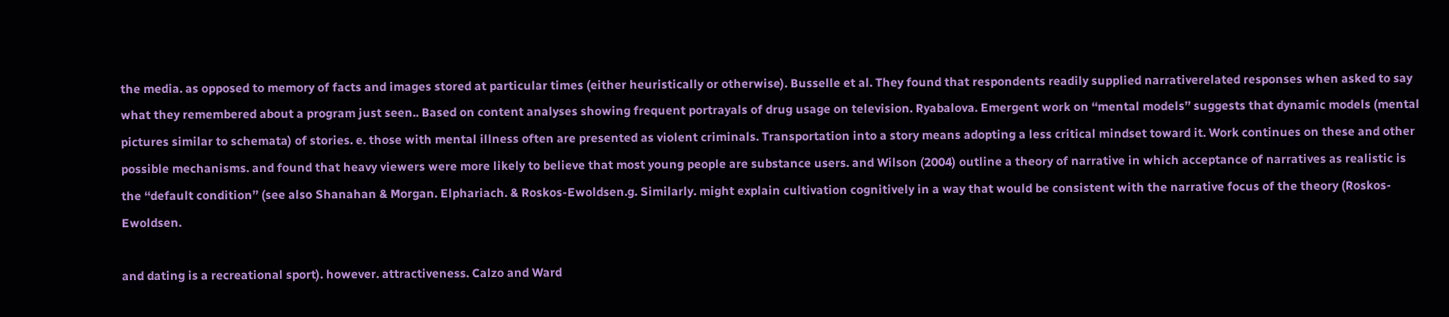the media. as opposed to memory of facts and images stored at particular times (either heuristically or otherwise). Busselle et al. They found that respondents readily supplied narrativerelated responses when asked to say what they remembered about a program just seen.. Based on content analyses showing frequent portrayals of drug usage on television. Ryabalova. Emergent work on ‘‘mental models’’ suggests that dynamic models (mental pictures similar to schemata) of stories. e. those with mental illness often are presented as violent criminals. Transportation into a story means adopting a less critical mindset toward it. Work continues on these and other possible mechanisms. and found that heavy viewers were more likely to believe that most young people are substance users. and Wilson (2004) outline a theory of narrative in which acceptance of narratives as realistic is the ‘‘default condition’’ (see also Shanahan & Morgan. Elphariach. & Roskos-Ewoldsen.g. Similarly. might explain cultivation cognitively in a way that would be consistent with the narrative focus of the theory (Roskos-Ewoldsen.

and dating is a recreational sport). however. attractiveness. Calzo and Ward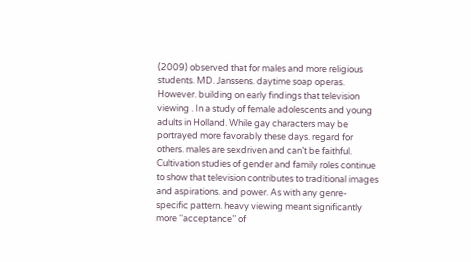(2009) observed that for males and more religious students. MD. Janssens. daytime soap operas. However. building on early findings that television viewing . In a study of female adolescents and young adults in Holland. While gay characters may be portrayed more favorably these days. regard for others. males are sexdriven and can’t be faithful. Cultivation studies of gender and family roles continue to show that television contributes to traditional images and aspirations. and power. As with any genre-specific pattern. heavy viewing meant significantly more ‘‘acceptance’’ of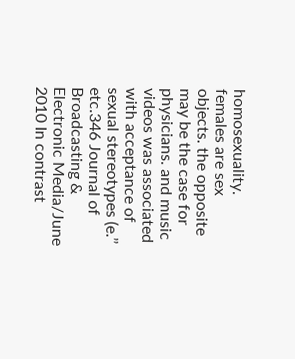homosexuality. females are sex objects. the opposite may be the case for physicians. and music videos was associated with acceptance of sexual stereotypes (e.’’ etc.346 Journal of Broadcasting & Electronic Media/June 2010 In contrast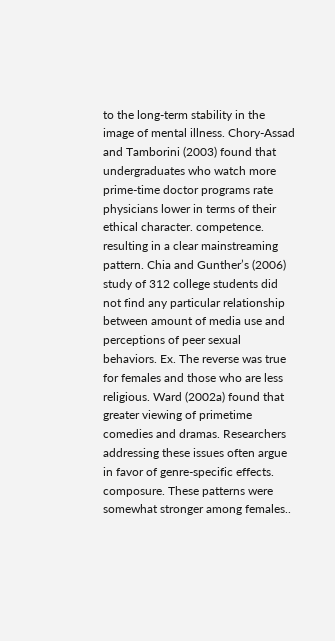to the long-term stability in the image of mental illness. Chory-Assad and Tamborini (2003) found that undergraduates who watch more prime-time doctor programs rate physicians lower in terms of their ethical character. competence. resulting in a clear mainstreaming pattern. Chia and Gunther’s (2006) study of 312 college students did not find any particular relationship between amount of media use and perceptions of peer sexual behaviors. Ex. The reverse was true for females and those who are less religious. Ward (2002a) found that greater viewing of primetime comedies and dramas. Researchers addressing these issues often argue in favor of genre-specific effects. composure. These patterns were somewhat stronger among females..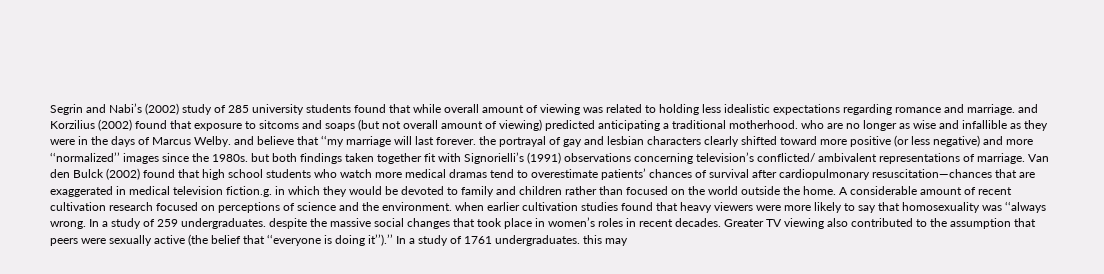Segrin and Nabi’s (2002) study of 285 university students found that while overall amount of viewing was related to holding less idealistic expectations regarding romance and marriage. and Korzilius (2002) found that exposure to sitcoms and soaps (but not overall amount of viewing) predicted anticipating a traditional motherhood. who are no longer as wise and infallible as they were in the days of Marcus Welby. and believe that ‘‘my marriage will last forever. the portrayal of gay and lesbian characters clearly shifted toward more positive (or less negative) and more ‘‘normalized’’ images since the 1980s. but both findings taken together fit with Signorielli’s (1991) observations concerning television’s conflicted/ ambivalent representations of marriage. Van den Bulck (2002) found that high school students who watch more medical dramas tend to overestimate patients’ chances of survival after cardiopulmonary resuscitation—chances that are exaggerated in medical television fiction.g. in which they would be devoted to family and children rather than focused on the world outside the home. A considerable amount of recent cultivation research focused on perceptions of science and the environment. when earlier cultivation studies found that heavy viewers were more likely to say that homosexuality was ‘‘always wrong. In a study of 259 undergraduates. despite the massive social changes that took place in women’s roles in recent decades. Greater TV viewing also contributed to the assumption that peers were sexually active (the belief that ‘‘everyone is doing it’’).’’ In a study of 1761 undergraduates. this may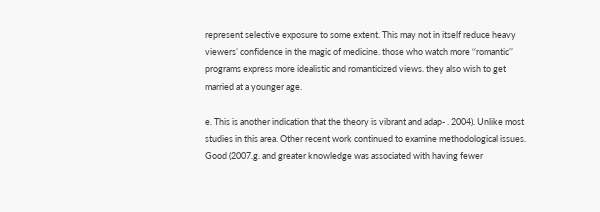represent selective exposure to some extent. This may not in itself reduce heavy viewers’ confidence in the magic of medicine. those who watch more ‘‘romantic’’ programs express more idealistic and romanticized views. they also wish to get married at a younger age.

e. This is another indication that the theory is vibrant and adap- . 2004). Unlike most studies in this area. Other recent work continued to examine methodological issues. Good (2007.g. and greater knowledge was associated with having fewer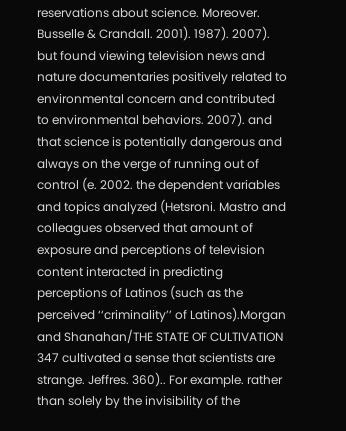reservations about science. Moreover. Busselle & Crandall. 2001). 1987). 2007). but found viewing television news and nature documentaries positively related to environmental concern and contributed to environmental behaviors. 2007). and that science is potentially dangerous and always on the verge of running out of control (e. 2002. the dependent variables and topics analyzed (Hetsroni. Mastro and colleagues observed that amount of exposure and perceptions of television content interacted in predicting perceptions of Latinos (such as the perceived ‘‘criminality’’ of Latinos).Morgan and Shanahan/THE STATE OF CULTIVATION 347 cultivated a sense that scientists are strange. Jeffres. 360).. For example. rather than solely by the invisibility of the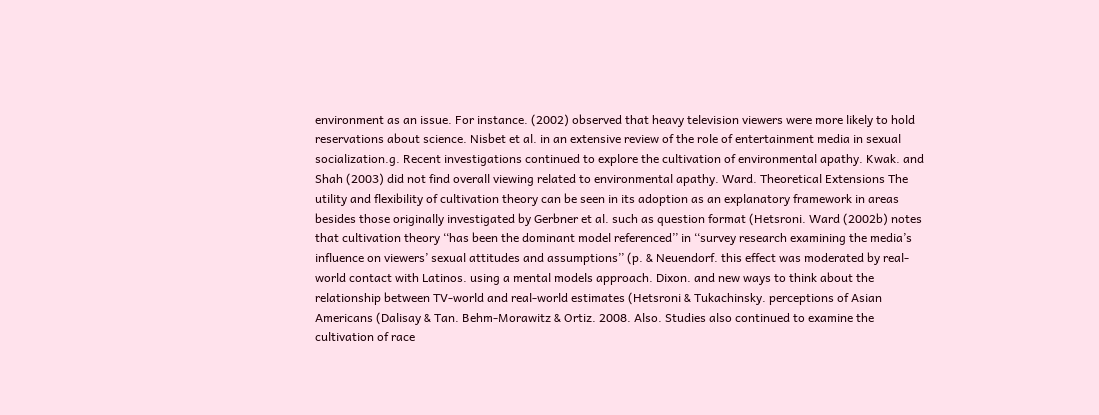environment as an issue. For instance. (2002) observed that heavy television viewers were more likely to hold reservations about science. Nisbet et al. in an extensive review of the role of entertainment media in sexual socialization.g. Recent investigations continued to explore the cultivation of environmental apathy. Kwak. and Shah (2003) did not find overall viewing related to environmental apathy. Ward. Theoretical Extensions The utility and flexibility of cultivation theory can be seen in its adoption as an explanatory framework in areas besides those originally investigated by Gerbner et al. such as question format (Hetsroni. Ward (2002b) notes that cultivation theory ‘‘has been the dominant model referenced’’ in ‘‘survey research examining the media’s influence on viewers’ sexual attitudes and assumptions’’ (p. & Neuendorf. this effect was moderated by real-world contact with Latinos. using a mental models approach. Dixon. and new ways to think about the relationship between TV-world and real-world estimates (Hetsroni & Tukachinsky. perceptions of Asian Americans (Dalisay & Tan. Behm-Morawitz & Ortiz. 2008. Also. Studies also continued to examine the cultivation of race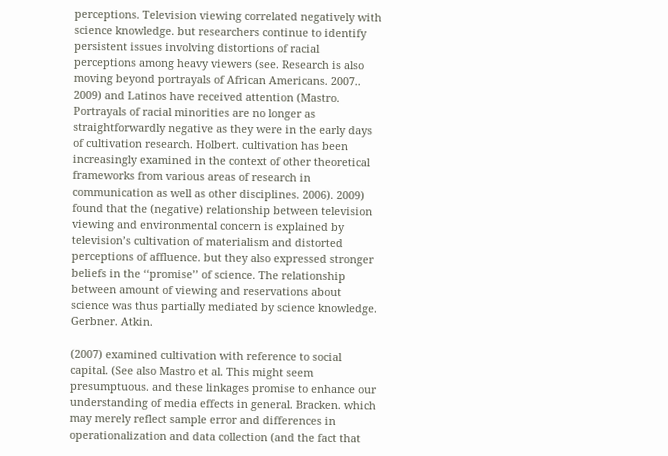perceptions. Television viewing correlated negatively with science knowledge. but researchers continue to identify persistent issues involving distortions of racial perceptions among heavy viewers (see. Research is also moving beyond portrayals of African Americans. 2007.. 2009) and Latinos have received attention (Mastro. Portrayals of racial minorities are no longer as straightforwardly negative as they were in the early days of cultivation research. Holbert. cultivation has been increasingly examined in the context of other theoretical frameworks from various areas of research in communication as well as other disciplines. 2006). 2009) found that the (negative) relationship between television viewing and environmental concern is explained by television’s cultivation of materialism and distorted perceptions of affluence. but they also expressed stronger beliefs in the ‘‘promise’’ of science. The relationship between amount of viewing and reservations about science was thus partially mediated by science knowledge. Gerbner. Atkin.

(2007) examined cultivation with reference to social capital. (See also Mastro et al. This might seem presumptuous. and these linkages promise to enhance our understanding of media effects in general. Bracken. which may merely reflect sample error and differences in operationalization and data collection (and the fact that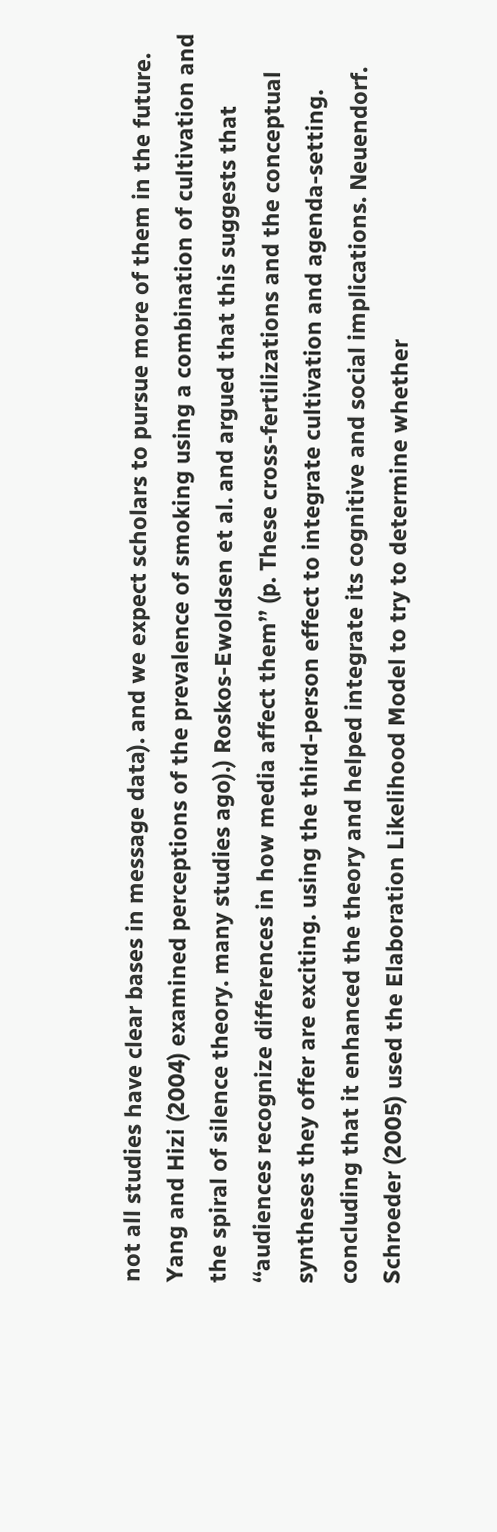not all studies have clear bases in message data). and we expect scholars to pursue more of them in the future. Yang and Hizi (2004) examined perceptions of the prevalence of smoking using a combination of cultivation and the spiral of silence theory. many studies ago).) Roskos-Ewoldsen et al. and argued that this suggests that ‘‘audiences recognize differences in how media affect them’’ (p. These cross-fertilizations and the conceptual syntheses they offer are exciting. using the third-person effect to integrate cultivation and agenda-setting. concluding that it enhanced the theory and helped integrate its cognitive and social implications. Neuendorf. Schroeder (2005) used the Elaboration Likelihood Model to try to determine whether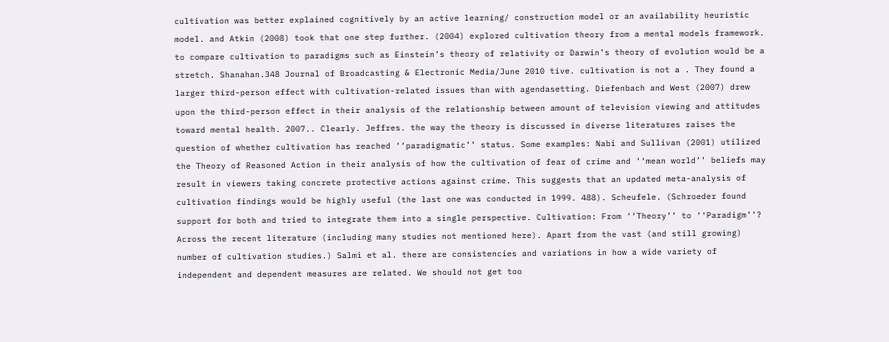cultivation was better explained cognitively by an active learning/ construction model or an availability heuristic model. and Atkin (2008) took that one step further. (2004) explored cultivation theory from a mental models framework. to compare cultivation to paradigms such as Einstein’s theory of relativity or Darwin’s theory of evolution would be a stretch. Shanahan.348 Journal of Broadcasting & Electronic Media/June 2010 tive. cultivation is not a . They found a larger third-person effect with cultivation-related issues than with agendasetting. Diefenbach and West (2007) drew upon the third-person effect in their analysis of the relationship between amount of television viewing and attitudes toward mental health. 2007.. Clearly. Jeffres. the way the theory is discussed in diverse literatures raises the question of whether cultivation has reached ‘‘paradigmatic’’ status. Some examples: Nabi and Sullivan (2001) utilized the Theory of Reasoned Action in their analysis of how the cultivation of fear of crime and ‘‘mean world’’ beliefs may result in viewers taking concrete protective actions against crime. This suggests that an updated meta-analysis of cultivation findings would be highly useful (the last one was conducted in 1999. 488). Scheufele. (Schroeder found support for both and tried to integrate them into a single perspective. Cultivation: From ‘‘Theory’’ to ‘‘Paradigm’’? Across the recent literature (including many studies not mentioned here). Apart from the vast (and still growing) number of cultivation studies.) Salmi et al. there are consistencies and variations in how a wide variety of independent and dependent measures are related. We should not get too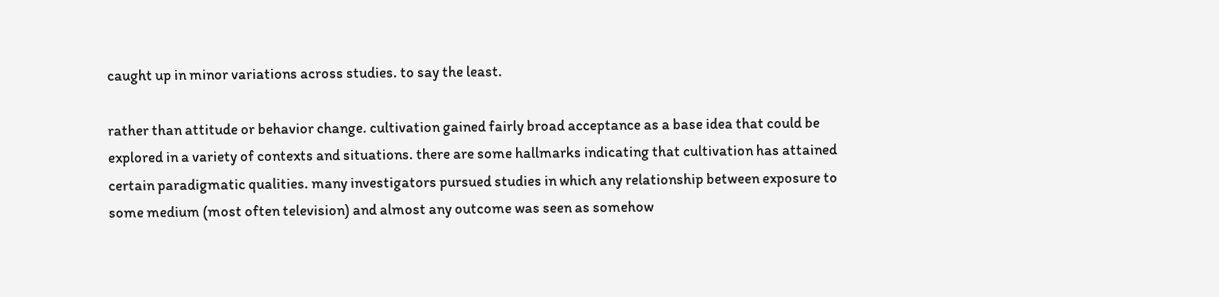caught up in minor variations across studies. to say the least.

rather than attitude or behavior change. cultivation gained fairly broad acceptance as a base idea that could be explored in a variety of contexts and situations. there are some hallmarks indicating that cultivation has attained certain paradigmatic qualities. many investigators pursued studies in which any relationship between exposure to some medium (most often television) and almost any outcome was seen as somehow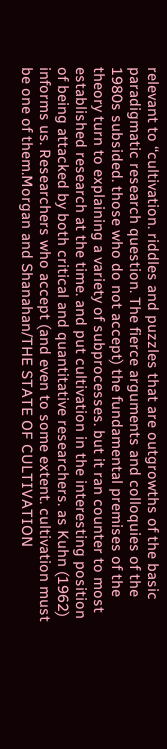relevant to ‘‘cultivation. riddles and puzzles that are outgrowths of the basic paradigmatic research question. The fierce arguments and colloquies of the 1980s subsided. those who do not accept) the fundamental premises of the theory turn to explaining a variety of subprocesses. but it ran counter to most established research at the time. and put cultivation in the interesting position of being attacked by both critical and quantitative researchers. as Kuhn (1962) informs us. Researchers who accept (and even to some extent. cultivation must be one of them.Morgan and Shanahan/THE STATE OF CULTIVATION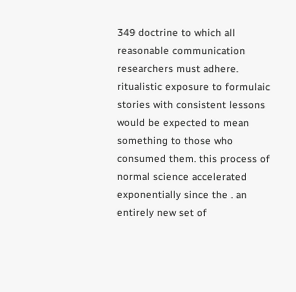349 doctrine to which all reasonable communication researchers must adhere. ritualistic exposure to formulaic stories with consistent lessons would be expected to mean something to those who consumed them. this process of normal science accelerated exponentially since the . an entirely new set of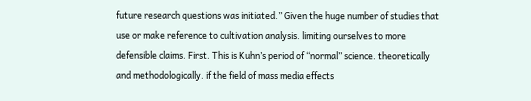future research questions was initiated.’’ Given the huge number of studies that use or make reference to cultivation analysis. limiting ourselves to more defensible claims. First. This is Kuhn’s period of ‘‘normal’’ science. theoretically and methodologically. if the field of mass media effects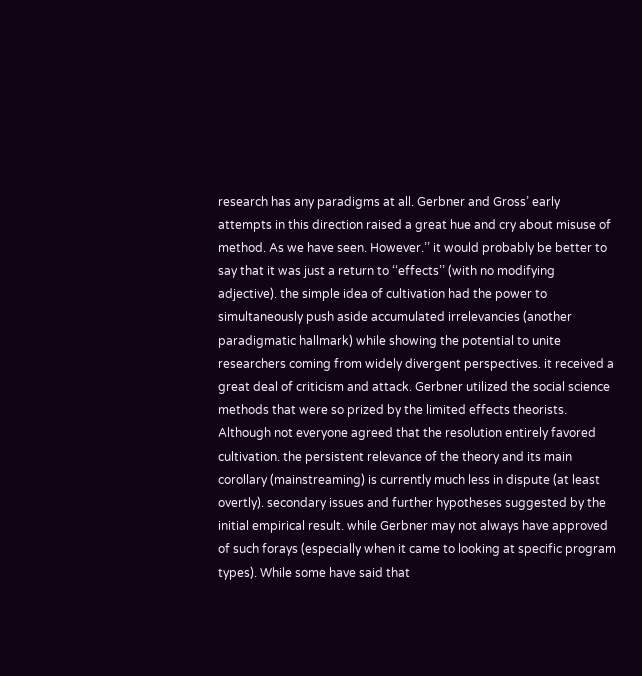research has any paradigms at all. Gerbner and Gross’ early attempts in this direction raised a great hue and cry about misuse of method. As we have seen. However.’’ it would probably be better to say that it was just a return to ‘‘effects’’ (with no modifying adjective). the simple idea of cultivation had the power to simultaneously push aside accumulated irrelevancies (another paradigmatic hallmark) while showing the potential to unite researchers coming from widely divergent perspectives. it received a great deal of criticism and attack. Gerbner utilized the social science methods that were so prized by the limited effects theorists. Although not everyone agreed that the resolution entirely favored cultivation. the persistent relevance of the theory and its main corollary (mainstreaming) is currently much less in dispute (at least overtly). secondary issues and further hypotheses suggested by the initial empirical result. while Gerbner may not always have approved of such forays (especially when it came to looking at specific program types). While some have said that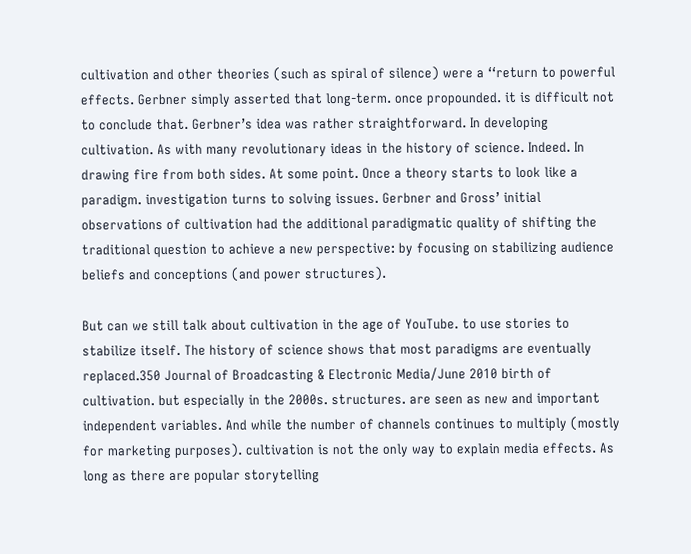cultivation and other theories (such as spiral of silence) were a ‘‘return to powerful effects. Gerbner simply asserted that long-term. once propounded. it is difficult not to conclude that. Gerbner’s idea was rather straightforward. In developing cultivation. As with many revolutionary ideas in the history of science. Indeed. In drawing fire from both sides. At some point. Once a theory starts to look like a paradigm. investigation turns to solving issues. Gerbner and Gross’ initial observations of cultivation had the additional paradigmatic quality of shifting the traditional question to achieve a new perspective: by focusing on stabilizing audience beliefs and conceptions (and power structures).

But can we still talk about cultivation in the age of YouTube. to use stories to stabilize itself. The history of science shows that most paradigms are eventually replaced.350 Journal of Broadcasting & Electronic Media/June 2010 birth of cultivation. but especially in the 2000s. structures. are seen as new and important independent variables. And while the number of channels continues to multiply (mostly for marketing purposes). cultivation is not the only way to explain media effects. As long as there are popular storytelling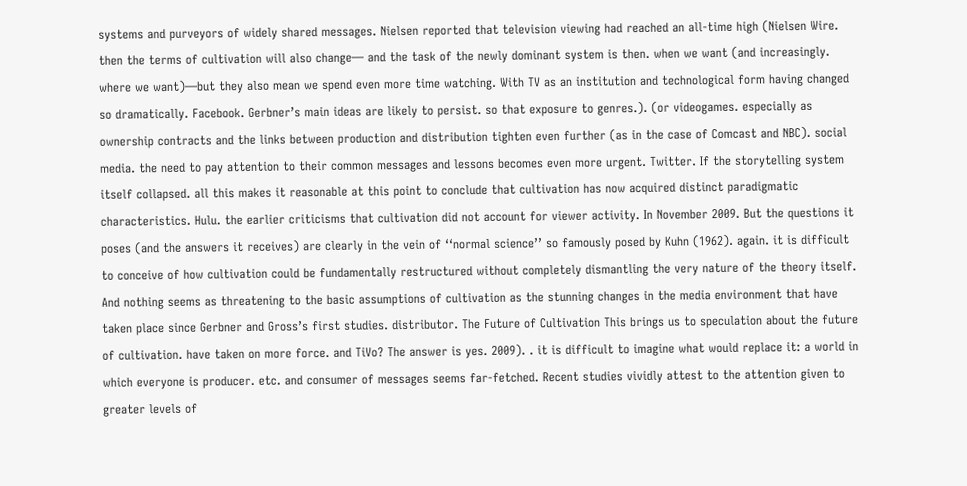systems and purveyors of widely shared messages. Nielsen reported that television viewing had reached an all-time high (Nielsen Wire. then the terms of cultivation will also change— and the task of the newly dominant system is then. when we want (and increasingly. where we want)—but they also mean we spend even more time watching. With TV as an institution and technological form having changed so dramatically. Facebook. Gerbner’s main ideas are likely to persist. so that exposure to genres.). (or videogames. especially as ownership contracts and the links between production and distribution tighten even further (as in the case of Comcast and NBC). social media. the need to pay attention to their common messages and lessons becomes even more urgent. Twitter. If the storytelling system itself collapsed. all this makes it reasonable at this point to conclude that cultivation has now acquired distinct paradigmatic characteristics. Hulu. the earlier criticisms that cultivation did not account for viewer activity. In November 2009. But the questions it poses (and the answers it receives) are clearly in the vein of ‘‘normal science’’ so famously posed by Kuhn (1962). again. it is difficult to conceive of how cultivation could be fundamentally restructured without completely dismantling the very nature of the theory itself. And nothing seems as threatening to the basic assumptions of cultivation as the stunning changes in the media environment that have taken place since Gerbner and Gross’s first studies. distributor. The Future of Cultivation This brings us to speculation about the future of cultivation. have taken on more force. and TiVo? The answer is yes. 2009). . it is difficult to imagine what would replace it: a world in which everyone is producer. etc. and consumer of messages seems far-fetched. Recent studies vividly attest to the attention given to greater levels of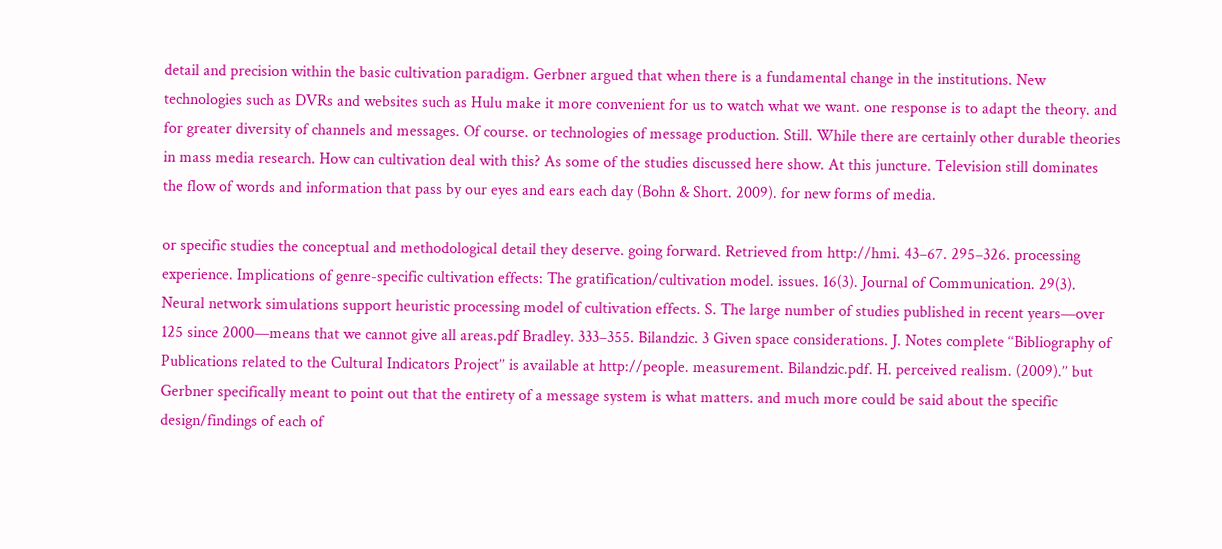detail and precision within the basic cultivation paradigm. Gerbner argued that when there is a fundamental change in the institutions. New technologies such as DVRs and websites such as Hulu make it more convenient for us to watch what we want. one response is to adapt the theory. and for greater diversity of channels and messages. Of course. or technologies of message production. Still. While there are certainly other durable theories in mass media research. How can cultivation deal with this? As some of the studies discussed here show. At this juncture. Television still dominates the flow of words and information that pass by our eyes and ears each day (Bohn & Short. 2009). for new forms of media.

or specific studies the conceptual and methodological detail they deserve. going forward. Retrieved from http://hmi. 43–67. 295–326. processing experience. Implications of genre-specific cultivation effects: The gratification/cultivation model. issues. 16(3). Journal of Communication. 29(3). Neural network simulations support heuristic processing model of cultivation effects. S. The large number of studies published in recent years—over 125 since 2000—means that we cannot give all areas.pdf Bradley. 333–355. Bilandzic. 3 Given space considerations. J. Notes complete ‘‘Bibliography of Publications related to the Cultural Indicators Project’’ is available at http://people. measurement. Bilandzic.pdf. H. perceived realism. (2009).’’ but Gerbner specifically meant to point out that the entirety of a message system is what matters. and much more could be said about the specific design/findings of each of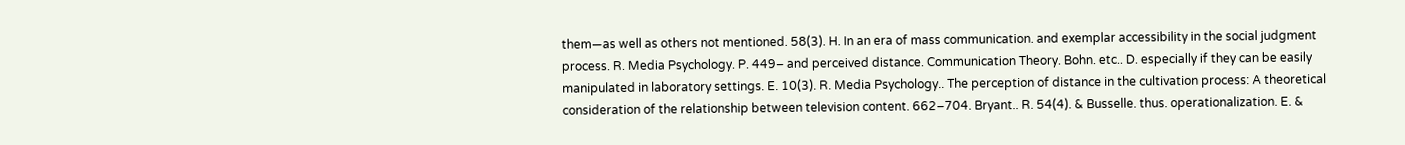them—as well as others not mentioned. 58(3). H. In an era of mass communication. and exemplar accessibility in the social judgment process. R. Media Psychology. P. 449– and perceived distance. Communication Theory. Bohn. etc.. D. especially if they can be easily manipulated in laboratory settings. E. 10(3). R. Media Psychology.. The perception of distance in the cultivation process: A theoretical consideration of the relationship between television content. 662–704. Bryant.. R. 54(4). & Busselle. thus. operationalization. E. &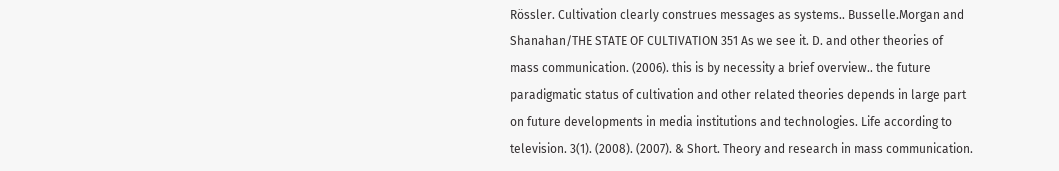Rössler. Cultivation clearly construes messages as systems.. Busselle.Morgan and Shanahan/THE STATE OF CULTIVATION 351 As we see it. D. and other theories of mass communication. (2006). this is by necessity a brief overview.. the future paradigmatic status of cultivation and other related theories depends in large part on future developments in media institutions and technologies. Life according to television. 3(1). (2008). (2007). & Short. Theory and research in mass communication.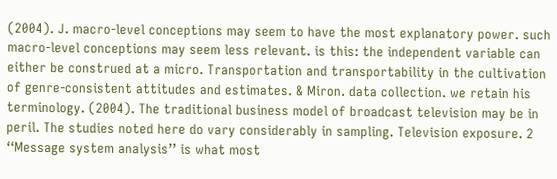(2004). J. macro-level conceptions may seem to have the most explanatory power. such macro-level conceptions may seem less relevant. is this: the independent variable can either be construed at a micro. Transportation and transportability in the cultivation of genre-consistent attitudes and estimates. & Miron. data collection. we retain his terminology. (2004). The traditional business model of broadcast television may be in peril. The studies noted here do vary considerably in sampling. Television exposure. 2 ‘‘Message system analysis’’ is what most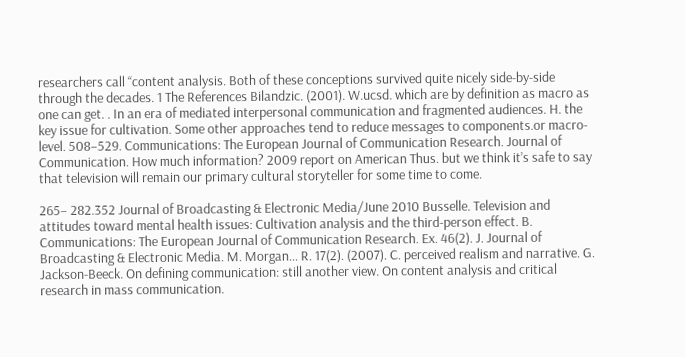researchers call ‘‘content analysis. Both of these conceptions survived quite nicely side-by-side through the decades. 1 The References Bilandzic. (2001). W.ucsd. which are by definition as macro as one can get. . In an era of mediated interpersonal communication and fragmented audiences. H. the key issue for cultivation. Some other approaches tend to reduce messages to components.or macro-level. 508–529. Communications: The European Journal of Communication Research. Journal of Communication. How much information? 2009 report on American Thus. but we think it’s safe to say that television will remain our primary cultural storyteller for some time to come.

265– 282.352 Journal of Broadcasting & Electronic Media/June 2010 Busselle. Television and attitudes toward mental health issues: Cultivation analysis and the third-person effect. B. Communications: The European Journal of Communication Research. Ex. 46(2). J. Journal of Broadcasting & Electronic Media. M. Morgan... R. 17(2). (2007). C. perceived realism and narrative. G. Jackson-Beeck. On defining communication: still another view. On content analysis and critical research in mass communication.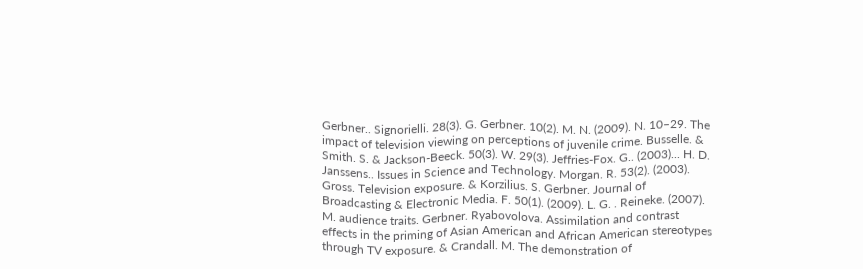Gerbner.. Signorielli. 28(3). G. Gerbner. 10(2). M. N. (2009). N. 10–29. The impact of television viewing on perceptions of juvenile crime. Busselle. & Smith. S. & Jackson-Beeck. 50(3). W. 29(3). Jeffries-Fox. G.. (2003)... H. D. Janssens.. Issues in Science and Technology. Morgan. R. 53(2). (2003). Gross. Television exposure. & Korzilius. S. Gerbner. Journal of Broadcasting & Electronic Media. F. 50(1). (2009). L. G. . Reineke. (2007). M. audience traits. Gerbner. Ryabovolova. Assimilation and contrast effects in the priming of Asian American and African American stereotypes through TV exposure. & Crandall. M. The demonstration of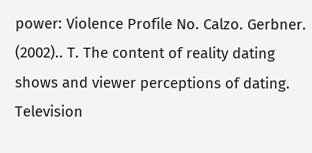power: Violence Profile No. Calzo. Gerbner. (2002).. T. The content of reality dating shows and viewer perceptions of dating. Television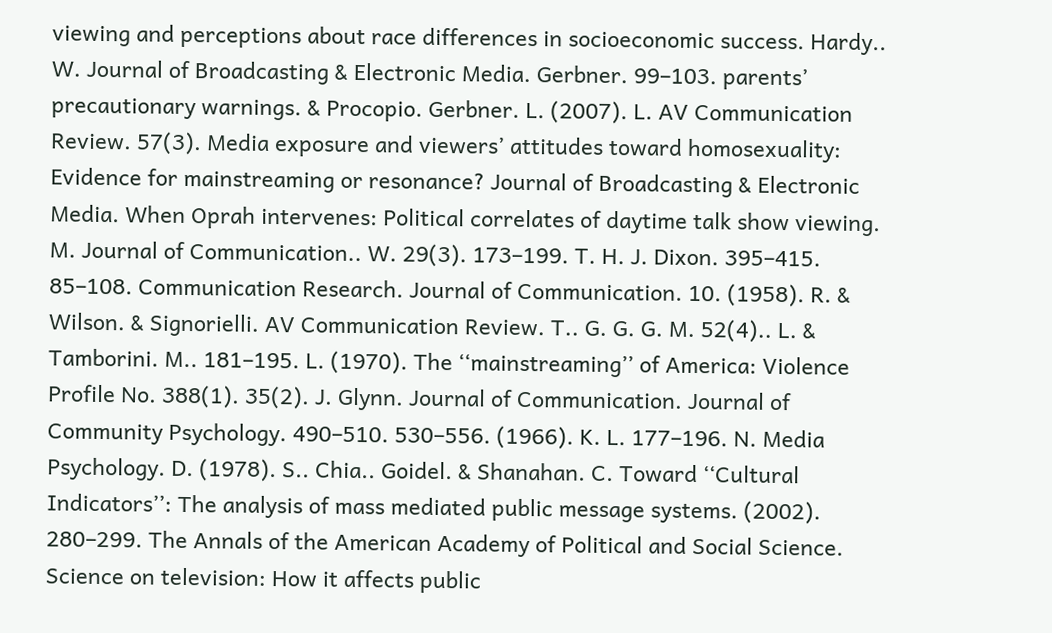viewing and perceptions about race differences in socioeconomic success. Hardy.. W. Journal of Broadcasting & Electronic Media. Gerbner. 99–103. parents’ precautionary warnings. & Procopio. Gerbner. L. (2007). L. AV Communication Review. 57(3). Media exposure and viewers’ attitudes toward homosexuality: Evidence for mainstreaming or resonance? Journal of Broadcasting & Electronic Media. When Oprah intervenes: Political correlates of daytime talk show viewing. M. Journal of Communication.. W. 29(3). 173–199. T. H. J. Dixon. 395–415. 85–108. Communication Research. Journal of Communication. 10. (1958). R. & Wilson. & Signorielli. AV Communication Review. T.. G. G. G. M. 52(4).. L. & Tamborini. M.. 181–195. L. (1970). The ‘‘mainstreaming’’ of America: Violence Profile No. 388(1). 35(2). J. Glynn. Journal of Communication. Journal of Community Psychology. 490–510. 530–556. (1966). K. L. 177–196. N. Media Psychology. D. (1978). S.. Chia.. Goidel. & Shanahan. C. Toward ‘‘Cultural Indicators’’: The analysis of mass mediated public message systems. (2002). 280–299. The Annals of the American Academy of Political and Social Science. Science on television: How it affects public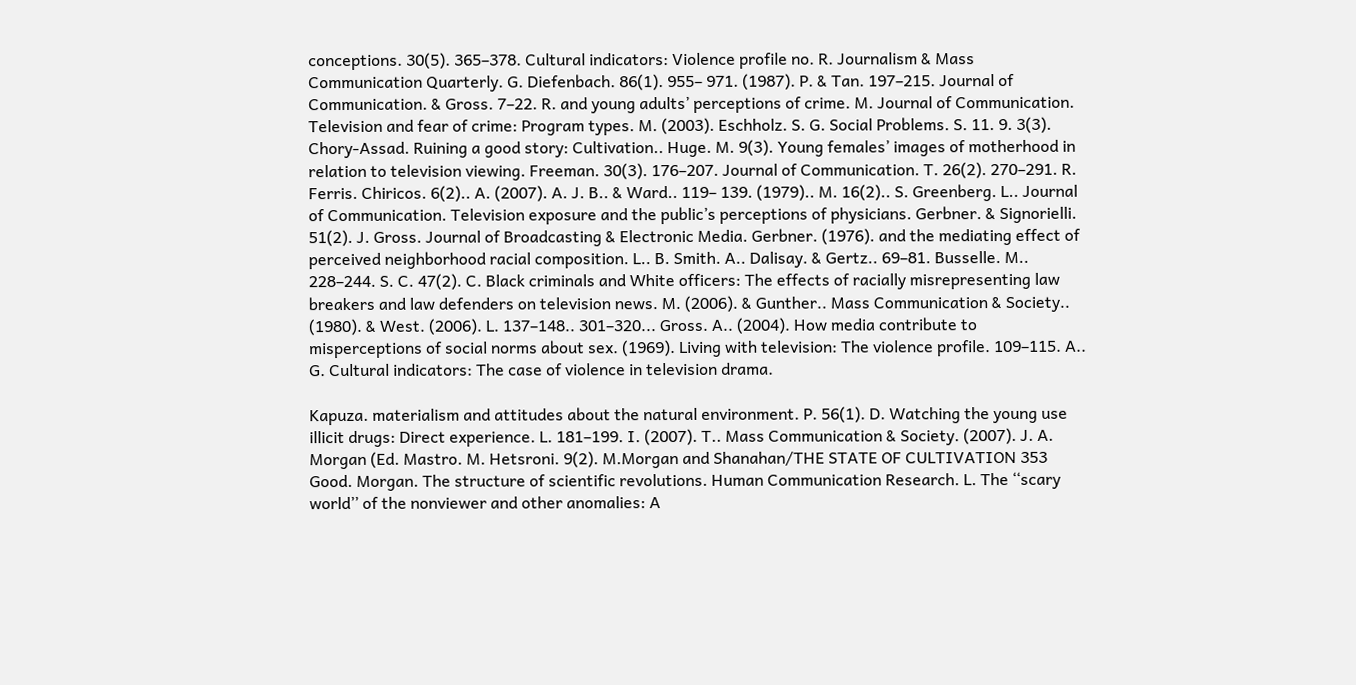conceptions. 30(5). 365–378. Cultural indicators: Violence profile no. R. Journalism & Mass Communication Quarterly. G. Diefenbach. 86(1). 955– 971. (1987). P. & Tan. 197–215. Journal of Communication. & Gross. 7–22. R. and young adults’ perceptions of crime. M. Journal of Communication. Television and fear of crime: Program types. M. (2003). Eschholz. S. G. Social Problems. S. 11. 9. 3(3). Chory-Assad. Ruining a good story: Cultivation.. Huge. M. 9(3). Young females’ images of motherhood in relation to television viewing. Freeman. 30(3). 176–207. Journal of Communication. T. 26(2). 270–291. R. Ferris. Chiricos. 6(2).. A. (2007). A. J. B.. & Ward.. 119– 139. (1979).. M. 16(2).. S. Greenberg. L.. Journal of Communication. Television exposure and the public’s perceptions of physicians. Gerbner. & Signorielli. 51(2). J. Gross. Journal of Broadcasting & Electronic Media. Gerbner. (1976). and the mediating effect of perceived neighborhood racial composition. L.. B. Smith. A.. Dalisay. & Gertz.. 69–81. Busselle. M.. 228–244. S. C. 47(2). C. Black criminals and White officers: The effects of racially misrepresenting law breakers and law defenders on television news. M. (2006). & Gunther.. Mass Communication & Society.. (1980). & West. (2006). L. 137–148.. 301–320... Gross. A.. (2004). How media contribute to misperceptions of social norms about sex. (1969). Living with television: The violence profile. 109–115. A.. G. Cultural indicators: The case of violence in television drama.

Kapuza. materialism and attitudes about the natural environment. P. 56(1). D. Watching the young use illicit drugs: Direct experience. L. 181–199. I. (2007). T.. Mass Communication & Society. (2007). J. A. Morgan (Ed. Mastro. M. Hetsroni. 9(2). M.Morgan and Shanahan/THE STATE OF CULTIVATION 353 Good. Morgan. The structure of scientific revolutions. Human Communication Research. L. The ‘‘scary world’’ of the nonviewer and other anomalies: A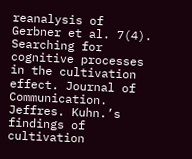reanalysis of Gerbner et al. 7(4). Searching for cognitive processes in the cultivation effect. Journal of Communication. Jeffres. Kuhn.’s findings of cultivation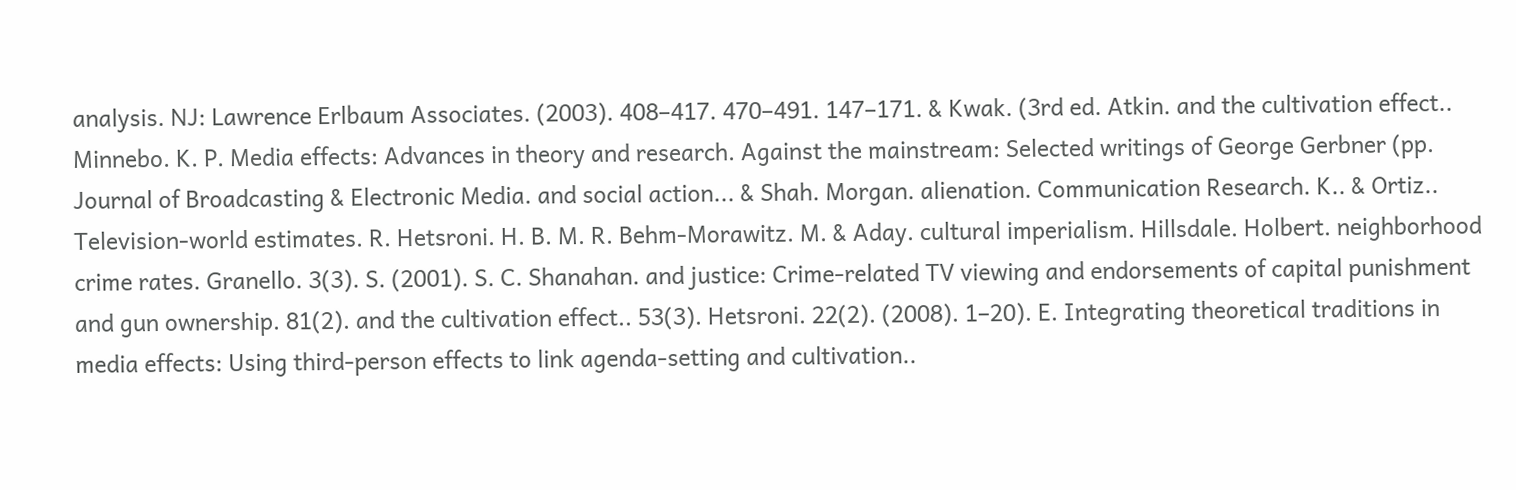analysis. NJ: Lawrence Erlbaum Associates. (2003). 408–417. 470–491. 147–171. & Kwak. (3rd ed. Atkin. and the cultivation effect.. Minnebo. K. P. Media effects: Advances in theory and research. Against the mainstream: Selected writings of George Gerbner (pp. Journal of Broadcasting & Electronic Media. and social action... & Shah. Morgan. alienation. Communication Research. K.. & Ortiz.. Television-world estimates. R. Hetsroni. H. B. M. R. Behm-Morawitz. M. & Aday. cultural imperialism. Hillsdale. Holbert. neighborhood crime rates. Granello. 3(3). S. (2001). S. C. Shanahan. and justice: Crime-related TV viewing and endorsements of capital punishment and gun ownership. 81(2). and the cultivation effect.. 53(3). Hetsroni. 22(2). (2008). 1–20). E. Integrating theoretical traditions in media effects: Using third-person effects to link agenda-setting and cultivation..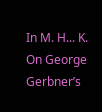In M. H... K. On George Gerbner’s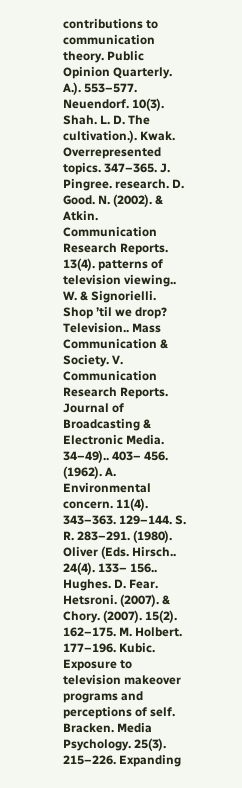contributions to communication theory. Public Opinion Quarterly. A.). 553–577. Neuendorf. 10(3). Shah. L. D. The cultivation.). Kwak. Overrepresented topics. 347–365. J. Pingree. research. D. Good. N. (2002). & Atkin. Communication Research Reports. 13(4). patterns of television viewing.. W. & Signorielli. Shop ’til we drop? Television.. Mass Communication & Society. V. Communication Research Reports. Journal of Broadcasting & Electronic Media. 34–49).. 403– 456. (1962). A. Environmental concern. 11(4). 343–363. 129–144. S. R. 283–291. (1980). Oliver (Eds. Hirsch.. 24(4). 133– 156.. Hughes. D. Fear. Hetsroni. (2007). & Chory. (2007). 15(2). 162–175. M. Holbert. 177–196. Kubic. Exposure to television makeover programs and perceptions of self. Bracken. Media Psychology. 25(3). 215–226. Expanding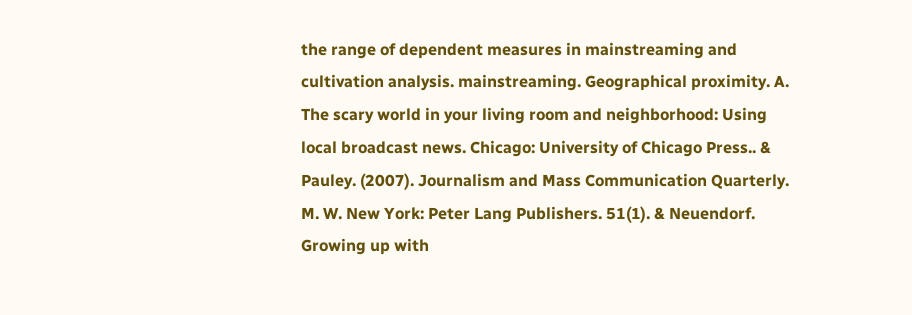the range of dependent measures in mainstreaming and cultivation analysis. mainstreaming. Geographical proximity. A. The scary world in your living room and neighborhood: Using local broadcast news. Chicago: University of Chicago Press.. & Pauley. (2007). Journalism and Mass Communication Quarterly. M. W. New York: Peter Lang Publishers. 51(1). & Neuendorf. Growing up with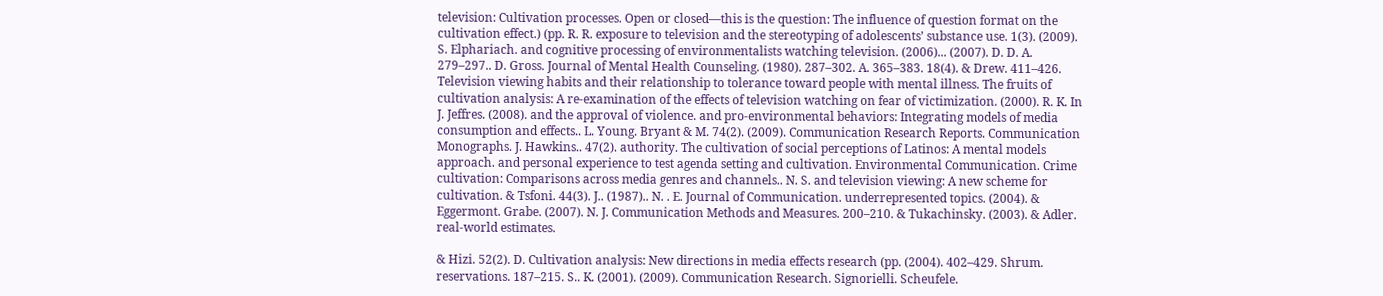television: Cultivation processes. Open or closed—this is the question: The influence of question format on the cultivation effect.) (pp. R. R. exposure to television and the stereotyping of adolescents’ substance use. 1(3). (2009). S. Elphariach. and cognitive processing of environmentalists watching television. (2006)... (2007). D. D. A. 279–297.. D. Gross. Journal of Mental Health Counseling. (1980). 287–302. A. 365–383. 18(4). & Drew. 411–426. Television viewing habits and their relationship to tolerance toward people with mental illness. The fruits of cultivation analysis: A re-examination of the effects of television watching on fear of victimization. (2000). R. K. In J. Jeffres. (2008). and the approval of violence. and pro-environmental behaviors: Integrating models of media consumption and effects.. L. Young. Bryant & M. 74(2). (2009). Communication Research Reports. Communication Monographs. J. Hawkins.. 47(2). authority. The cultivation of social perceptions of Latinos: A mental models approach. and personal experience to test agenda setting and cultivation. Environmental Communication. Crime cultivation: Comparisons across media genres and channels.. N. S. and television viewing: A new scheme for cultivation. & Tsfoni. 44(3). J.. (1987).. N. . E. Journal of Communication. underrepresented topics. (2004). & Eggermont. Grabe. (2007). N. J. Communication Methods and Measures. 200–210. & Tukachinsky. (2003). & Adler. real-world estimates.

& Hizi. 52(2). D. Cultivation analysis: New directions in media effects research (pp. (2004). 402–429. Shrum. reservations. 187–215. S.. K. (2001). (2009). Communication Research. Signorielli. Scheufele.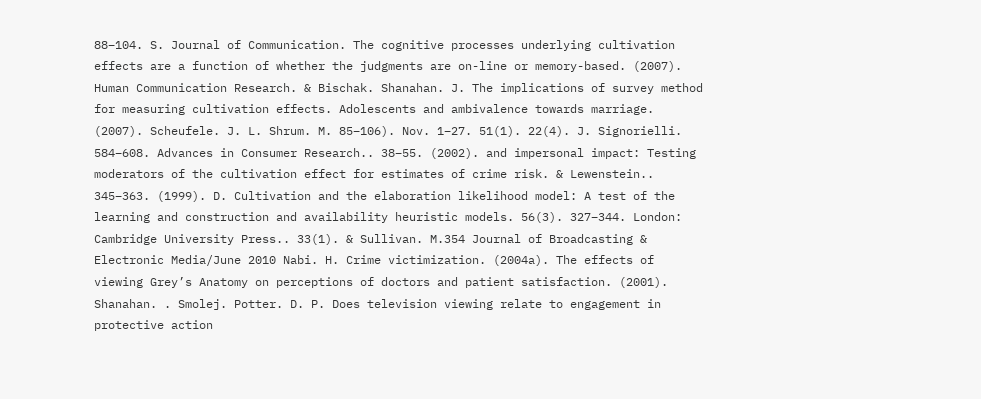88–104. S. Journal of Communication. The cognitive processes underlying cultivation effects are a function of whether the judgments are on-line or memory-based. (2007). Human Communication Research. & Bischak. Shanahan. J. The implications of survey method for measuring cultivation effects. Adolescents and ambivalence towards marriage. (2007). Scheufele. J. L. Shrum. M. 85–106). Nov. 1–27. 51(1). 22(4). J. Signorielli. 584–608. Advances in Consumer Research.. 38–55. (2002). and impersonal impact: Testing moderators of the cultivation effect for estimates of crime risk. & Lewenstein.. 345–363. (1999). D. Cultivation and the elaboration likelihood model: A test of the learning and construction and availability heuristic models. 56(3). 327–344. London: Cambridge University Press.. 33(1). & Sullivan. M.354 Journal of Broadcasting & Electronic Media/June 2010 Nabi. H. Crime victimization. (2004a). The effects of viewing Grey’s Anatomy on perceptions of doctors and patient satisfaction. (2001). Shanahan. . Smolej. Potter. D. P. Does television viewing relate to engagement in protective action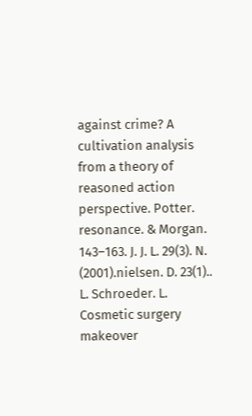against crime? A cultivation analysis from a theory of reasoned action perspective. Potter. resonance. & Morgan. 143–163. J. J. L. 29(3). N. (2001).nielsen. D. 23(1).. L. Schroeder. L. Cosmetic surgery makeover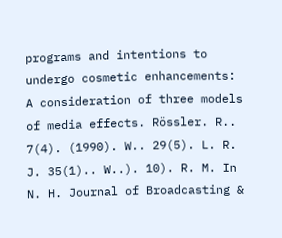programs and intentions to undergo cosmetic enhancements: A consideration of three models of media effects. Rössler. R.. 7(4). (1990). W.. 29(5). L. R. J. 35(1).. W..). 10). R. M. In N. H. Journal of Broadcasting &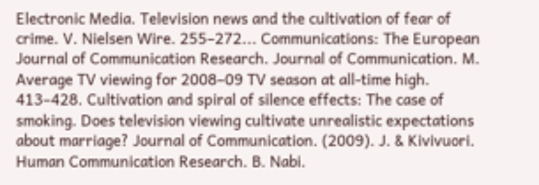Electronic Media. Television news and the cultivation of fear of crime. V. Nielsen Wire. 255–272... Communications: The European Journal of Communication Research. Journal of Communication. M. Average TV viewing for 2008–09 TV season at all-time high. 413–428. Cultivation and spiral of silence effects: The case of smoking. Does television viewing cultivate unrealistic expectations about marriage? Journal of Communication. (2009). J. & Kivivuori. Human Communication Research. B. Nabi.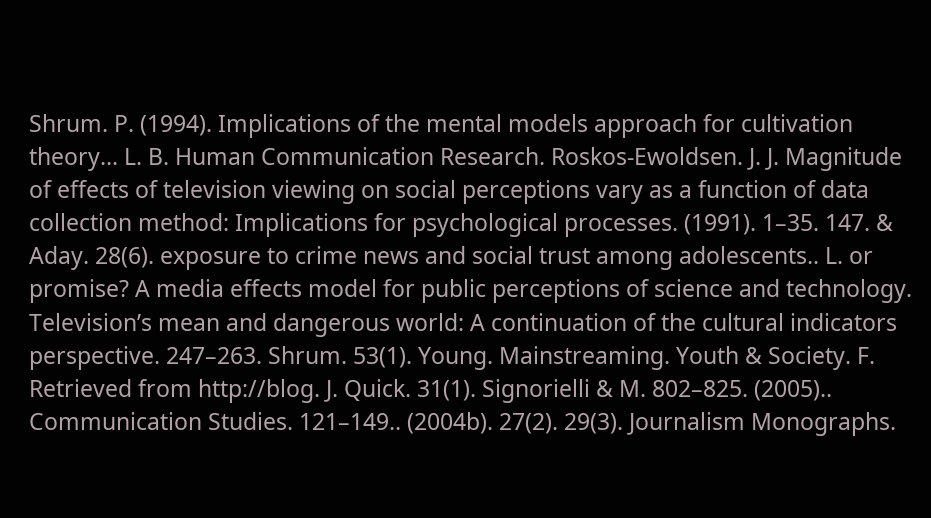Shrum. P. (1994). Implications of the mental models approach for cultivation theory... L. B. Human Communication Research. Roskos-Ewoldsen. J. J. Magnitude of effects of television viewing on social perceptions vary as a function of data collection method: Implications for psychological processes. (1991). 1–35. 147. & Aday. 28(6). exposure to crime news and social trust among adolescents.. L. or promise? A media effects model for public perceptions of science and technology. Television’s mean and dangerous world: A continuation of the cultural indicators perspective. 247–263. Shrum. 53(1). Young. Mainstreaming. Youth & Society. F. Retrieved from http://blog. J. Quick. 31(1). Signorielli & M. 802–825. (2005).. Communication Studies. 121–149.. (2004b). 27(2). 29(3). Journalism Monographs.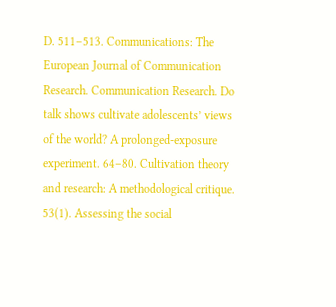D. 511–513. Communications: The European Journal of Communication Research. Communication Research. Do talk shows cultivate adolescents’ views of the world? A prolonged-exposure experiment. 64–80. Cultivation theory and research: A methodological critique. 53(1). Assessing the social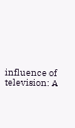influence of television: A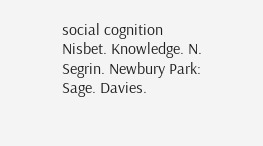social cognition Nisbet. Knowledge. N. Segrin. Newbury Park: Sage. Davies.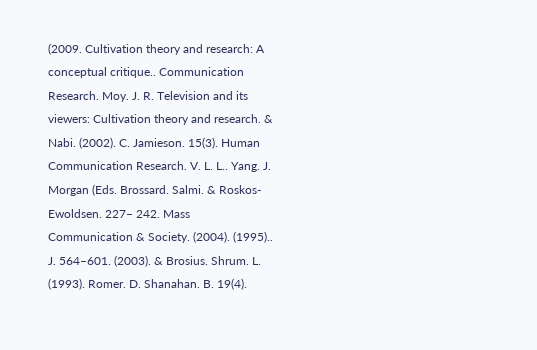(2009. Cultivation theory and research: A conceptual critique.. Communication Research. Moy. J. R. Television and its viewers: Cultivation theory and research. & Nabi. (2002). C. Jamieson. 15(3). Human Communication Research. V. L. L.. Yang. J. Morgan (Eds. Brossard. Salmi. & Roskos-Ewoldsen. 227– 242. Mass Communication & Society. (2004). (1995).. J. 564–601. (2003). & Brosius. Shrum. L. (1993). Romer. D. Shanahan. B. 19(4).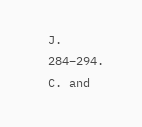J. 284–294. C. and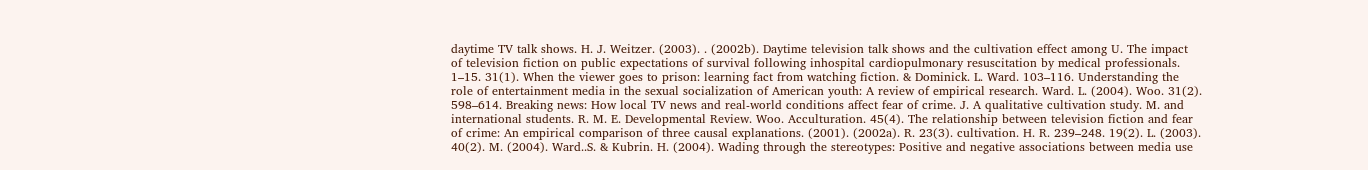daytime TV talk shows. H. J. Weitzer. (2003). . (2002b). Daytime television talk shows and the cultivation effect among U. The impact of television fiction on public expectations of survival following inhospital cardiopulmonary resuscitation by medical professionals. 1–15. 31(1). When the viewer goes to prison: learning fact from watching fiction. & Dominick. L. Ward. 103–116. Understanding the role of entertainment media in the sexual socialization of American youth: A review of empirical research. Ward. L. (2004). Woo. 31(2). 598–614. Breaking news: How local TV news and real-world conditions affect fear of crime. J. A qualitative cultivation study. M. and international students. R. M. E. Developmental Review. Woo. Acculturation. 45(4). The relationship between television fiction and fear of crime: An empirical comparison of three causal explanations. (2001). (2002a). R. 23(3). cultivation. H. R. 239–248. 19(2). L. (2003). 40(2). M. (2004). Ward..S. & Kubrin. H. (2004). Wading through the stereotypes: Positive and negative associations between media use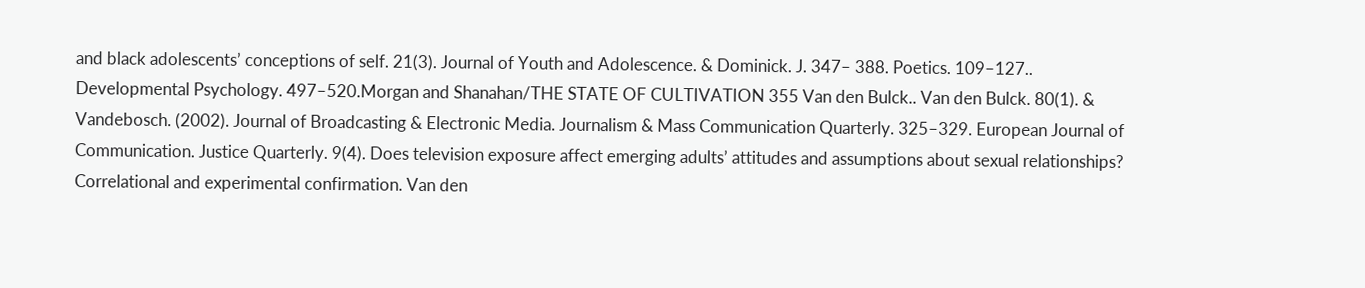and black adolescents’ conceptions of self. 21(3). Journal of Youth and Adolescence. & Dominick. J. 347– 388. Poetics. 109–127.. Developmental Psychology. 497–520.Morgan and Shanahan/THE STATE OF CULTIVATION 355 Van den Bulck.. Van den Bulck. 80(1). & Vandebosch. (2002). Journal of Broadcasting & Electronic Media. Journalism & Mass Communication Quarterly. 325–329. European Journal of Communication. Justice Quarterly. 9(4). Does television exposure affect emerging adults’ attitudes and assumptions about sexual relationships? Correlational and experimental confirmation. Van den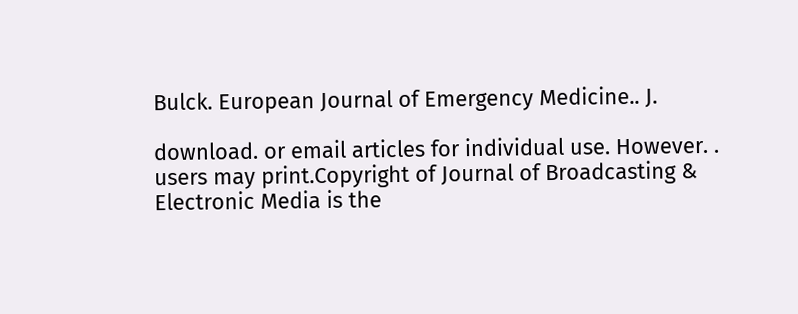Bulck. European Journal of Emergency Medicine.. J.

download. or email articles for individual use. However. . users may print.Copyright of Journal of Broadcasting & Electronic Media is the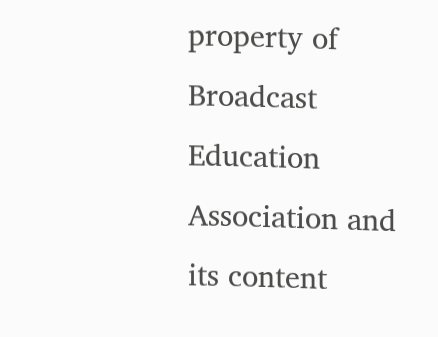property of Broadcast Education Association and its content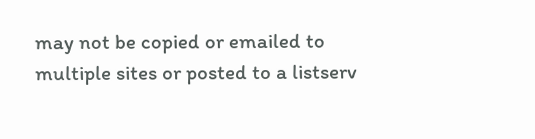may not be copied or emailed to multiple sites or posted to a listserv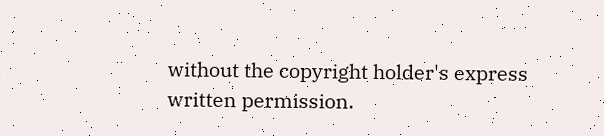without the copyright holder's express written permission.